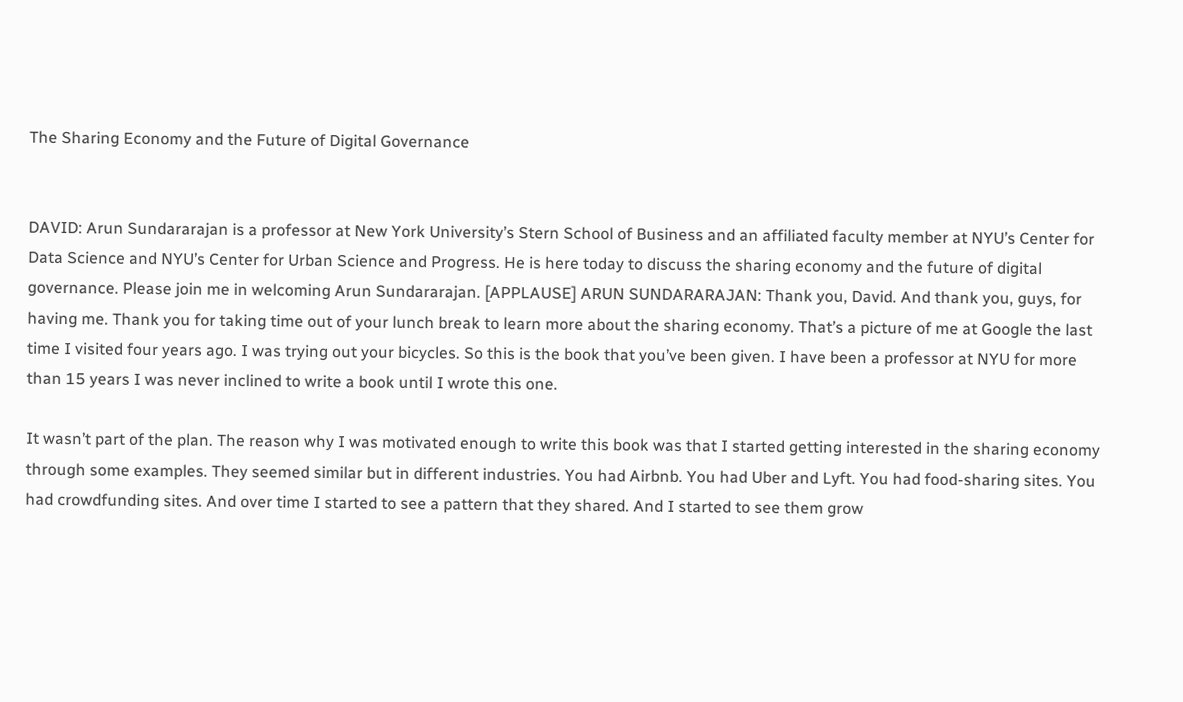The Sharing Economy and the Future of Digital Governance


DAVID: Arun Sundararajan is a professor at New York University’s Stern School of Business and an affiliated faculty member at NYU’s Center for Data Science and NYU’s Center for Urban Science and Progress. He is here today to discuss the sharing economy and the future of digital governance. Please join me in welcoming Arun Sundararajan. [APPLAUSE] ARUN SUNDARARAJAN: Thank you, David. And thank you, guys, for having me. Thank you for taking time out of your lunch break to learn more about the sharing economy. That’s a picture of me at Google the last time I visited four years ago. I was trying out your bicycles. So this is the book that you’ve been given. I have been a professor at NYU for more than 15 years I was never inclined to write a book until I wrote this one.

It wasn’t part of the plan. The reason why I was motivated enough to write this book was that I started getting interested in the sharing economy through some examples. They seemed similar but in different industries. You had Airbnb. You had Uber and Lyft. You had food-sharing sites. You had crowdfunding sites. And over time I started to see a pattern that they shared. And I started to see them grow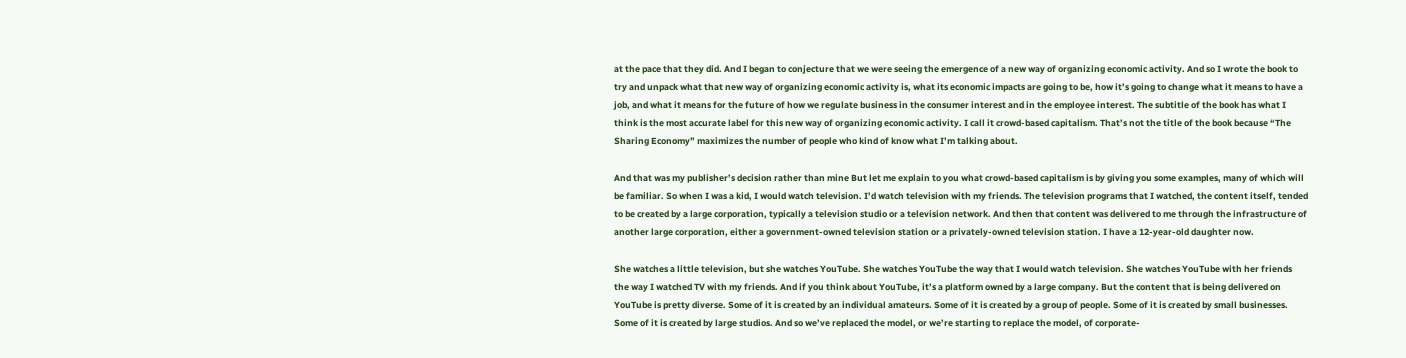at the pace that they did. And I began to conjecture that we were seeing the emergence of a new way of organizing economic activity. And so I wrote the book to try and unpack what that new way of organizing economic activity is, what its economic impacts are going to be, how it’s going to change what it means to have a job, and what it means for the future of how we regulate business in the consumer interest and in the employee interest. The subtitle of the book has what I think is the most accurate label for this new way of organizing economic activity. I call it crowd-based capitalism. That’s not the title of the book because “The Sharing Economy” maximizes the number of people who kind of know what I’m talking about.

And that was my publisher’s decision rather than mine But let me explain to you what crowd-based capitalism is by giving you some examples, many of which will be familiar. So when I was a kid, I would watch television. I’d watch television with my friends. The television programs that I watched, the content itself, tended to be created by a large corporation, typically a television studio or a television network. And then that content was delivered to me through the infrastructure of another large corporation, either a government-owned television station or a privately-owned television station. I have a 12-year-old daughter now.

She watches a little television, but she watches YouTube. She watches YouTube the way that I would watch television. She watches YouTube with her friends the way I watched TV with my friends. And if you think about YouTube, it’s a platform owned by a large company. But the content that is being delivered on YouTube is pretty diverse. Some of it is created by an individual amateurs. Some of it is created by a group of people. Some of it is created by small businesses. Some of it is created by large studios. And so we’ve replaced the model, or we’re starting to replace the model, of corporate-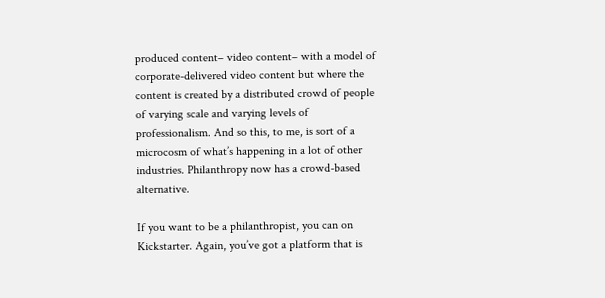produced content– video content– with a model of corporate-delivered video content but where the content is created by a distributed crowd of people of varying scale and varying levels of professionalism. And so this, to me, is sort of a microcosm of what’s happening in a lot of other industries. Philanthropy now has a crowd-based alternative.

If you want to be a philanthropist, you can on Kickstarter. Again, you’ve got a platform that is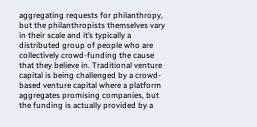aggregating requests for philanthropy, but the philanthropists themselves vary in their scale and it’s typically a distributed group of people who are collectively crowd-funding the cause that they believe in. Traditional venture capital is being challenged by a crowd-based venture capital where a platform aggregates promising companies, but the funding is actually provided by a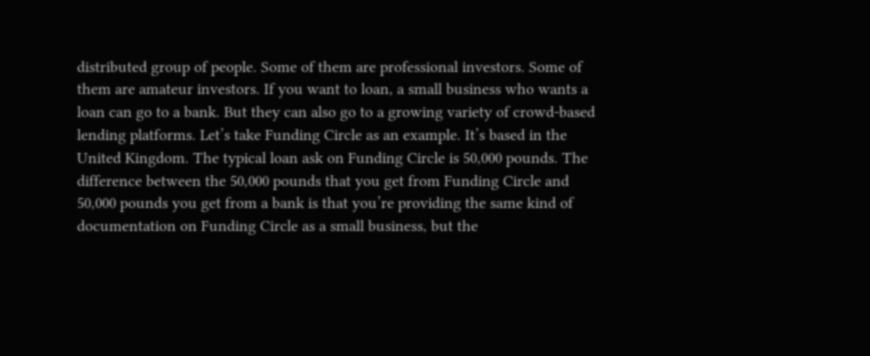distributed group of people. Some of them are professional investors. Some of them are amateur investors. If you want to loan, a small business who wants a loan can go to a bank. But they can also go to a growing variety of crowd-based lending platforms. Let’s take Funding Circle as an example. It’s based in the United Kingdom. The typical loan ask on Funding Circle is 50,000 pounds. The difference between the 50,000 pounds that you get from Funding Circle and 50,000 pounds you get from a bank is that you’re providing the same kind of documentation on Funding Circle as a small business, but the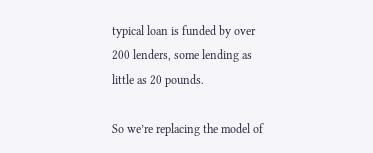typical loan is funded by over 200 lenders, some lending as little as 20 pounds.

So we’re replacing the model of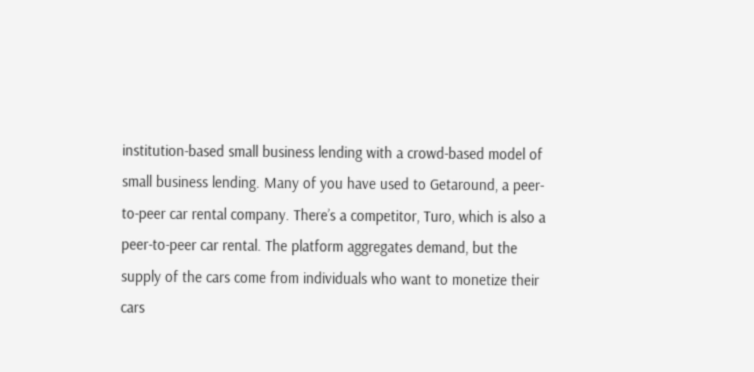institution-based small business lending with a crowd-based model of small business lending. Many of you have used to Getaround, a peer-to-peer car rental company. There’s a competitor, Turo, which is also a peer-to-peer car rental. The platform aggregates demand, but the supply of the cars come from individuals who want to monetize their cars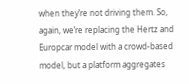when they’re not driving them. So, again, we’re replacing the Hertz and Europcar model with a crowd-based model, but a platform aggregates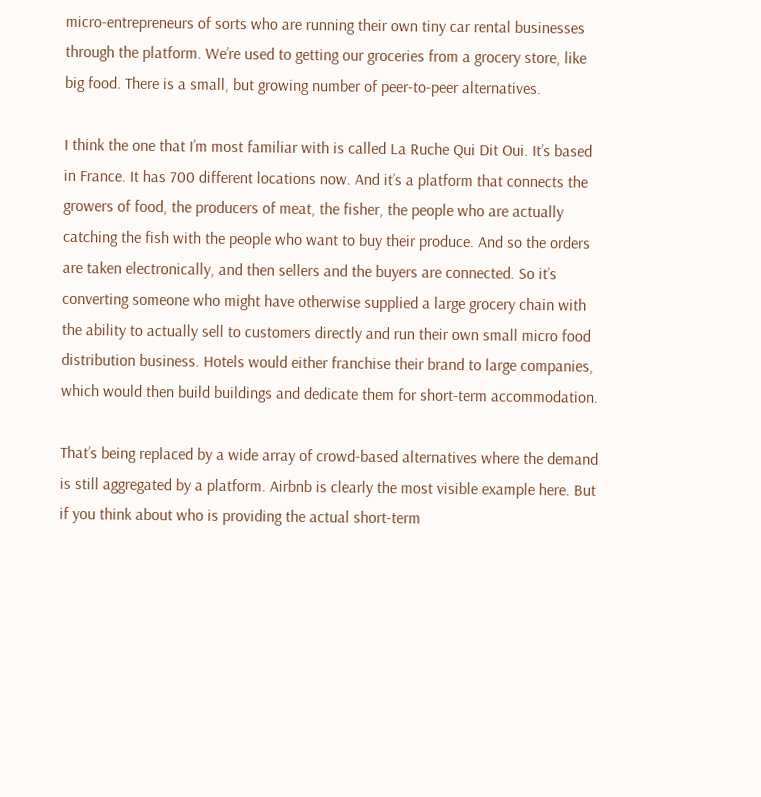micro-entrepreneurs of sorts who are running their own tiny car rental businesses through the platform. We’re used to getting our groceries from a grocery store, like big food. There is a small, but growing number of peer-to-peer alternatives.

I think the one that I’m most familiar with is called La Ruche Qui Dit Oui. It’s based in France. It has 700 different locations now. And it’s a platform that connects the growers of food, the producers of meat, the fisher, the people who are actually catching the fish with the people who want to buy their produce. And so the orders are taken electronically, and then sellers and the buyers are connected. So it’s converting someone who might have otherwise supplied a large grocery chain with the ability to actually sell to customers directly and run their own small micro food distribution business. Hotels would either franchise their brand to large companies, which would then build buildings and dedicate them for short-term accommodation.

That’s being replaced by a wide array of crowd-based alternatives where the demand is still aggregated by a platform. Airbnb is clearly the most visible example here. But if you think about who is providing the actual short-term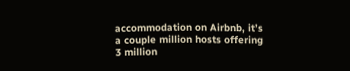accommodation on Airbnb, it’s a couple million hosts offering 3 million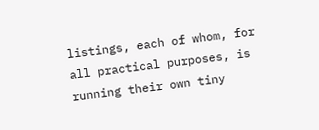listings, each of whom, for all practical purposes, is running their own tiny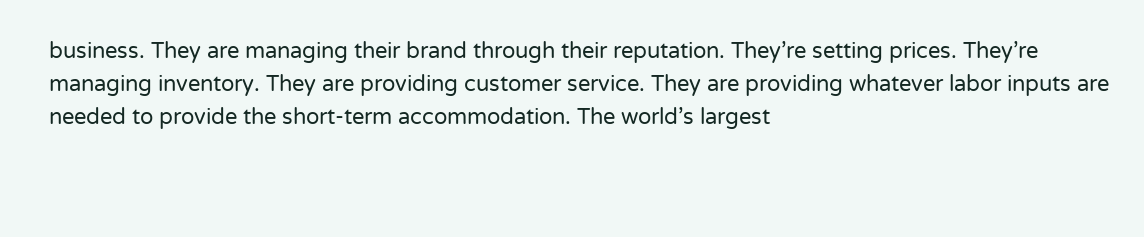business. They are managing their brand through their reputation. They’re setting prices. They’re managing inventory. They are providing customer service. They are providing whatever labor inputs are needed to provide the short-term accommodation. The world’s largest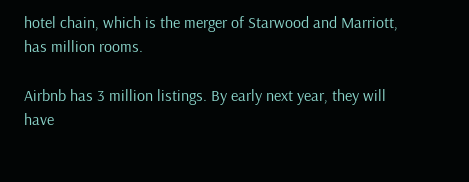hotel chain, which is the merger of Starwood and Marriott, has million rooms.

Airbnb has 3 million listings. By early next year, they will have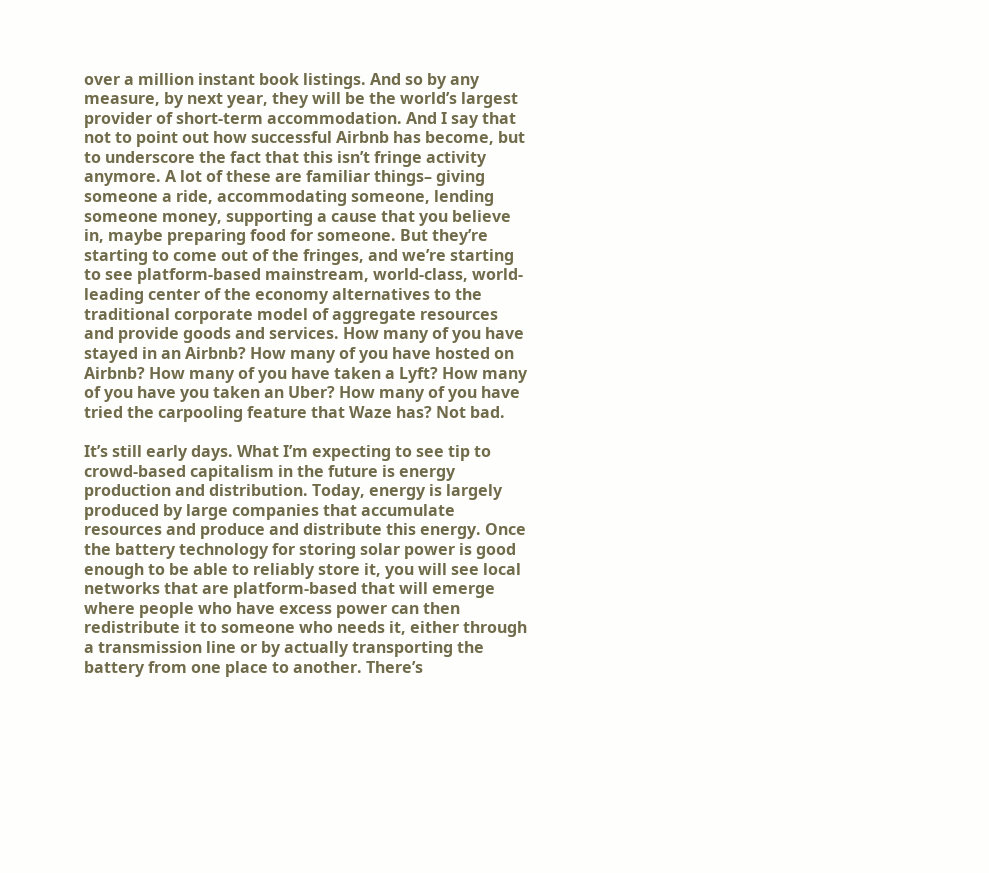over a million instant book listings. And so by any measure, by next year, they will be the world’s largest provider of short-term accommodation. And I say that not to point out how successful Airbnb has become, but to underscore the fact that this isn’t fringe activity anymore. A lot of these are familiar things– giving someone a ride, accommodating someone, lending someone money, supporting a cause that you believe in, maybe preparing food for someone. But they’re starting to come out of the fringes, and we’re starting to see platform-based mainstream, world-class, world-leading center of the economy alternatives to the traditional corporate model of aggregate resources and provide goods and services. How many of you have stayed in an Airbnb? How many of you have hosted on Airbnb? How many of you have taken a Lyft? How many of you have you taken an Uber? How many of you have tried the carpooling feature that Waze has? Not bad.

It’s still early days. What I’m expecting to see tip to crowd-based capitalism in the future is energy production and distribution. Today, energy is largely produced by large companies that accumulate resources and produce and distribute this energy. Once the battery technology for storing solar power is good enough to be able to reliably store it, you will see local networks that are platform-based that will emerge where people who have excess power can then redistribute it to someone who needs it, either through a transmission line or by actually transporting the battery from one place to another. There’s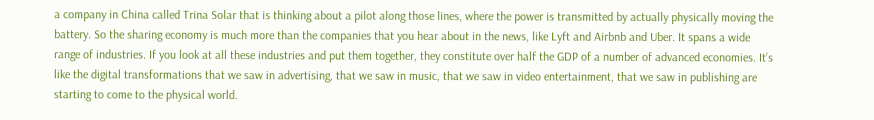a company in China called Trina Solar that is thinking about a pilot along those lines, where the power is transmitted by actually physically moving the battery. So the sharing economy is much more than the companies that you hear about in the news, like Lyft and Airbnb and Uber. It spans a wide range of industries. If you look at all these industries and put them together, they constitute over half the GDP of a number of advanced economies. It’s like the digital transformations that we saw in advertising, that we saw in music, that we saw in video entertainment, that we saw in publishing are starting to come to the physical world.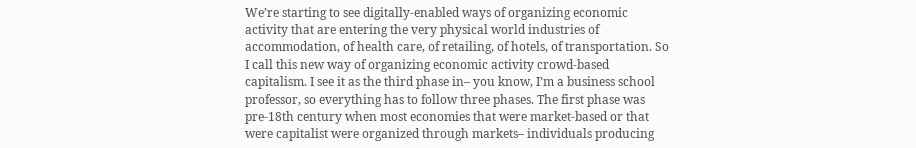We’re starting to see digitally-enabled ways of organizing economic activity that are entering the very physical world industries of accommodation, of health care, of retailing, of hotels, of transportation. So I call this new way of organizing economic activity crowd-based capitalism. I see it as the third phase in– you know, I’m a business school professor, so everything has to follow three phases. The first phase was pre-18th century when most economies that were market-based or that were capitalist were organized through markets– individuals producing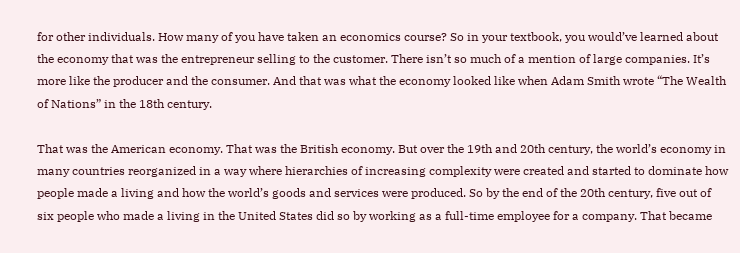for other individuals. How many of you have taken an economics course? So in your textbook, you would’ve learned about the economy that was the entrepreneur selling to the customer. There isn’t so much of a mention of large companies. It’s more like the producer and the consumer. And that was what the economy looked like when Adam Smith wrote “The Wealth of Nations” in the 18th century.

That was the American economy. That was the British economy. But over the 19th and 20th century, the world’s economy in many countries reorganized in a way where hierarchies of increasing complexity were created and started to dominate how people made a living and how the world’s goods and services were produced. So by the end of the 20th century, five out of six people who made a living in the United States did so by working as a full-time employee for a company. That became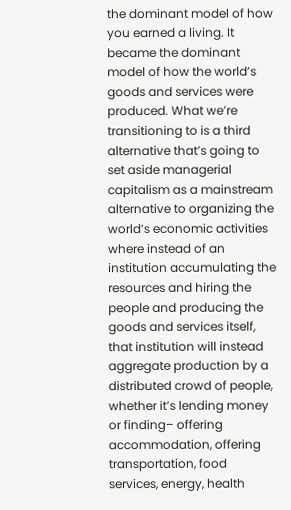the dominant model of how you earned a living. It became the dominant model of how the world’s goods and services were produced. What we’re transitioning to is a third alternative that’s going to set aside managerial capitalism as a mainstream alternative to organizing the world’s economic activities where instead of an institution accumulating the resources and hiring the people and producing the goods and services itself, that institution will instead aggregate production by a distributed crowd of people, whether it’s lending money or finding– offering accommodation, offering transportation, food services, energy, health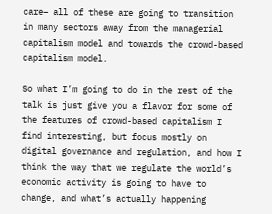care– all of these are going to transition in many sectors away from the managerial capitalism model and towards the crowd-based capitalism model.

So what I’m going to do in the rest of the talk is just give you a flavor for some of the features of crowd-based capitalism I find interesting, but focus mostly on digital governance and regulation, and how I think the way that we regulate the world’s economic activity is going to have to change, and what’s actually happening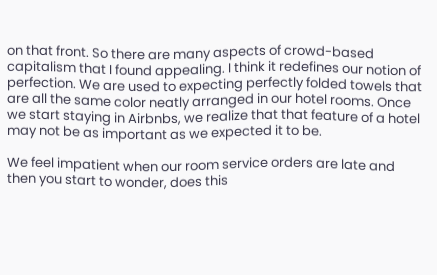on that front. So there are many aspects of crowd-based capitalism that I found appealing. I think it redefines our notion of perfection. We are used to expecting perfectly folded towels that are all the same color neatly arranged in our hotel rooms. Once we start staying in Airbnbs, we realize that that feature of a hotel may not be as important as we expected it to be.

We feel impatient when our room service orders are late and then you start to wonder, does this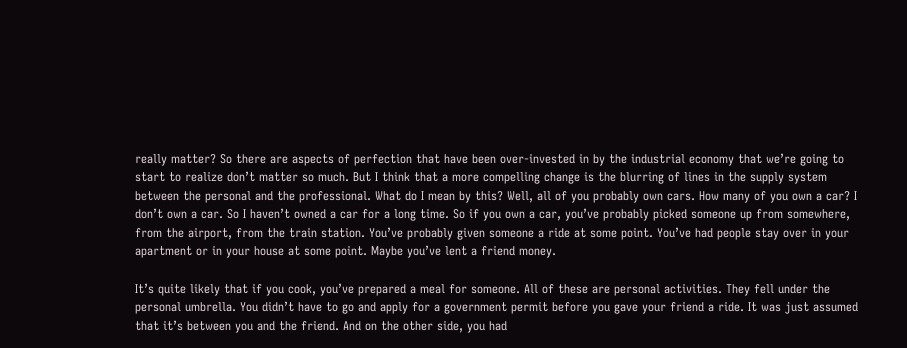really matter? So there are aspects of perfection that have been over-invested in by the industrial economy that we’re going to start to realize don’t matter so much. But I think that a more compelling change is the blurring of lines in the supply system between the personal and the professional. What do I mean by this? Well, all of you probably own cars. How many of you own a car? I don’t own a car. So I haven’t owned a car for a long time. So if you own a car, you’ve probably picked someone up from somewhere, from the airport, from the train station. You’ve probably given someone a ride at some point. You’ve had people stay over in your apartment or in your house at some point. Maybe you’ve lent a friend money.

It’s quite likely that if you cook, you’ve prepared a meal for someone. All of these are personal activities. They fell under the personal umbrella. You didn’t have to go and apply for a government permit before you gave your friend a ride. It was just assumed that it’s between you and the friend. And on the other side, you had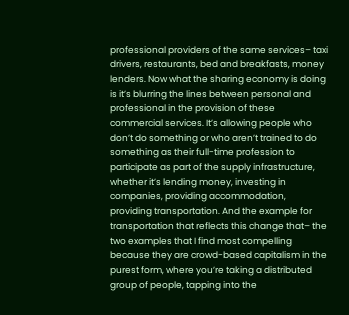professional providers of the same services– taxi drivers, restaurants, bed and breakfasts, money lenders. Now what the sharing economy is doing is it’s blurring the lines between personal and professional in the provision of these commercial services. It’s allowing people who don’t do something or who aren’t trained to do something as their full-time profession to participate as part of the supply infrastructure, whether it’s lending money, investing in companies, providing accommodation, providing transportation. And the example for transportation that reflects this change that– the two examples that I find most compelling because they are crowd-based capitalism in the purest form, where you’re taking a distributed group of people, tapping into the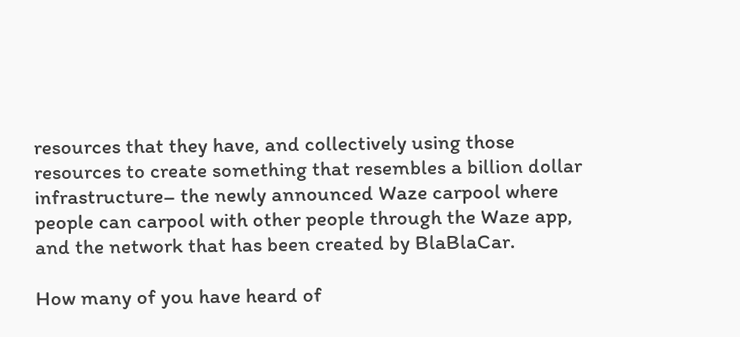resources that they have, and collectively using those resources to create something that resembles a billion dollar infrastructure– the newly announced Waze carpool where people can carpool with other people through the Waze app, and the network that has been created by BlaBlaCar.

How many of you have heard of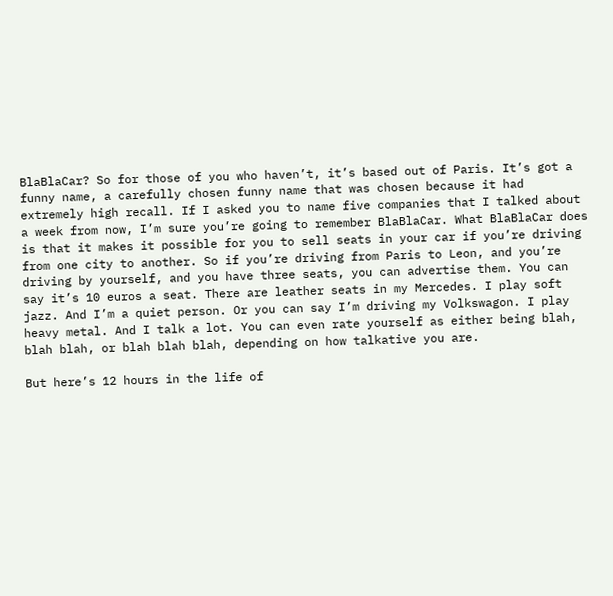BlaBlaCar? So for those of you who haven’t, it’s based out of Paris. It’s got a funny name, a carefully chosen funny name that was chosen because it had extremely high recall. If I asked you to name five companies that I talked about a week from now, I’m sure you’re going to remember BlaBlaCar. What BlaBlaCar does is that it makes it possible for you to sell seats in your car if you’re driving from one city to another. So if you’re driving from Paris to Leon, and you’re driving by yourself, and you have three seats, you can advertise them. You can say it’s 10 euros a seat. There are leather seats in my Mercedes. I play soft jazz. And I’m a quiet person. Or you can say I’m driving my Volkswagon. I play heavy metal. And I talk a lot. You can even rate yourself as either being blah, blah blah, or blah blah blah, depending on how talkative you are.

But here’s 12 hours in the life of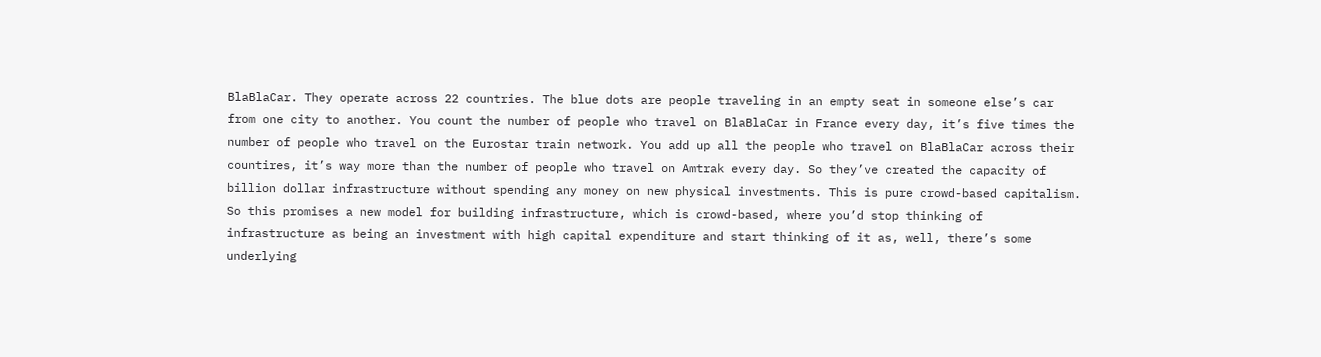BlaBlaCar. They operate across 22 countries. The blue dots are people traveling in an empty seat in someone else’s car from one city to another. You count the number of people who travel on BlaBlaCar in France every day, it’s five times the number of people who travel on the Eurostar train network. You add up all the people who travel on BlaBlaCar across their countires, it’s way more than the number of people who travel on Amtrak every day. So they’ve created the capacity of billion dollar infrastructure without spending any money on new physical investments. This is pure crowd-based capitalism. So this promises a new model for building infrastructure, which is crowd-based, where you’d stop thinking of infrastructure as being an investment with high capital expenditure and start thinking of it as, well, there’s some underlying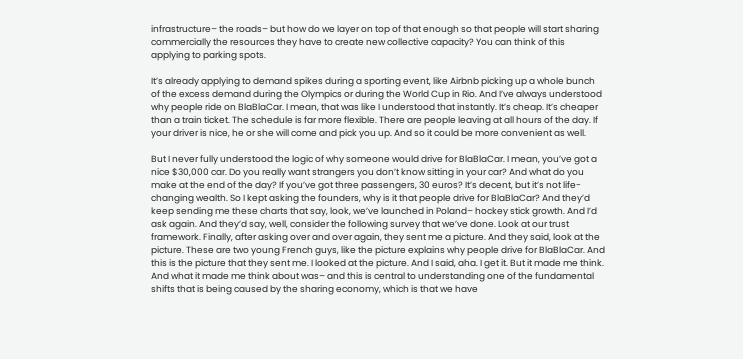infrastructure– the roads– but how do we layer on top of that enough so that people will start sharing commercially the resources they have to create new collective capacity? You can think of this applying to parking spots.

It’s already applying to demand spikes during a sporting event, like Airbnb picking up a whole bunch of the excess demand during the Olympics or during the World Cup in Rio. And I’ve always understood why people ride on BlaBlaCar. I mean, that was like I understood that instantly. It’s cheap. It’s cheaper than a train ticket. The schedule is far more flexible. There are people leaving at all hours of the day. If your driver is nice, he or she will come and pick you up. And so it could be more convenient as well.

But I never fully understood the logic of why someone would drive for BlaBlaCar. I mean, you’ve got a nice $30,000 car. Do you really want strangers you don’t know sitting in your car? And what do you make at the end of the day? If you’ve got three passengers, 30 euros? It’s decent, but it’s not life-changing wealth. So I kept asking the founders, why is it that people drive for BlaBlaCar? And they’d keep sending me these charts that say, look, we’ve launched in Poland– hockey stick growth. And I’d ask again. And they’d say, well, consider the following survey that we’ve done. Look at our trust framework. Finally, after asking over and over again, they sent me a picture. And they said, look at the picture. These are two young French guys, like the picture explains why people drive for BlaBlaCar. And this is the picture that they sent me. I looked at the picture. And I said, aha. I get it. But it made me think. And what it made me think about was– and this is central to understanding one of the fundamental shifts that is being caused by the sharing economy, which is that we have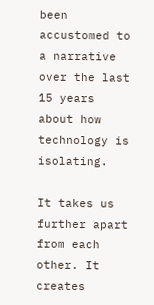been accustomed to a narrative over the last 15 years about how technology is isolating.

It takes us further apart from each other. It creates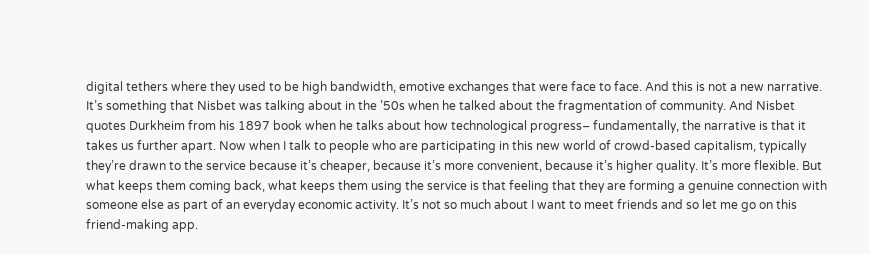digital tethers where they used to be high bandwidth, emotive exchanges that were face to face. And this is not a new narrative. It’s something that Nisbet was talking about in the ’50s when he talked about the fragmentation of community. And Nisbet quotes Durkheim from his 1897 book when he talks about how technological progress– fundamentally, the narrative is that it takes us further apart. Now when I talk to people who are participating in this new world of crowd-based capitalism, typically they’re drawn to the service because it’s cheaper, because it’s more convenient, because it’s higher quality. It’s more flexible. But what keeps them coming back, what keeps them using the service is that feeling that they are forming a genuine connection with someone else as part of an everyday economic activity. It’s not so much about I want to meet friends and so let me go on this friend-making app.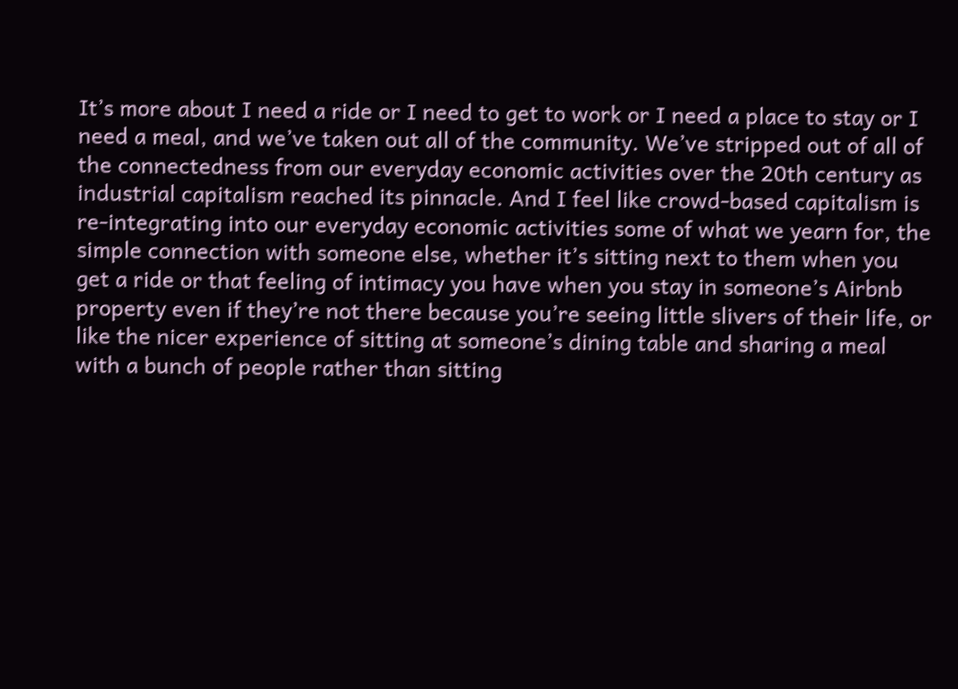It’s more about I need a ride or I need to get to work or I need a place to stay or I need a meal, and we’ve taken out all of the community. We’ve stripped out of all of the connectedness from our everyday economic activities over the 20th century as industrial capitalism reached its pinnacle. And I feel like crowd-based capitalism is re-integrating into our everyday economic activities some of what we yearn for, the simple connection with someone else, whether it’s sitting next to them when you get a ride or that feeling of intimacy you have when you stay in someone’s Airbnb property even if they’re not there because you’re seeing little slivers of their life, or like the nicer experience of sitting at someone’s dining table and sharing a meal with a bunch of people rather than sitting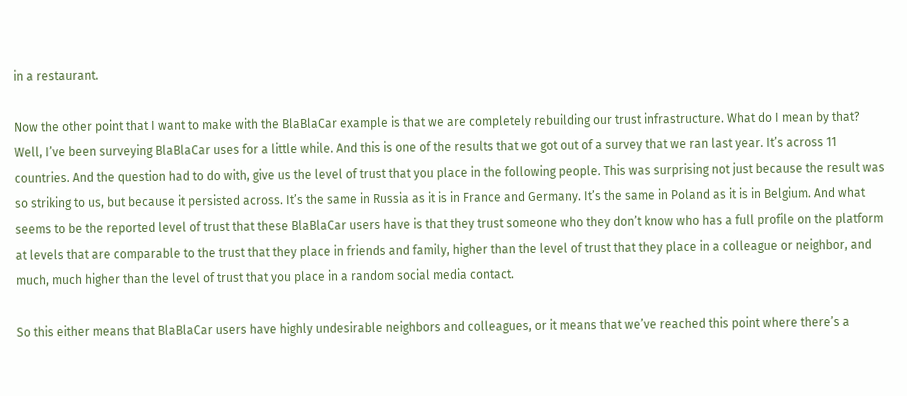in a restaurant.

Now the other point that I want to make with the BlaBlaCar example is that we are completely rebuilding our trust infrastructure. What do I mean by that? Well, I’ve been surveying BlaBlaCar uses for a little while. And this is one of the results that we got out of a survey that we ran last year. It’s across 11 countries. And the question had to do with, give us the level of trust that you place in the following people. This was surprising not just because the result was so striking to us, but because it persisted across. It’s the same in Russia as it is in France and Germany. It’s the same in Poland as it is in Belgium. And what seems to be the reported level of trust that these BlaBlaCar users have is that they trust someone who they don’t know who has a full profile on the platform at levels that are comparable to the trust that they place in friends and family, higher than the level of trust that they place in a colleague or neighbor, and much, much higher than the level of trust that you place in a random social media contact.

So this either means that BlaBlaCar users have highly undesirable neighbors and colleagues, or it means that we’ve reached this point where there’s a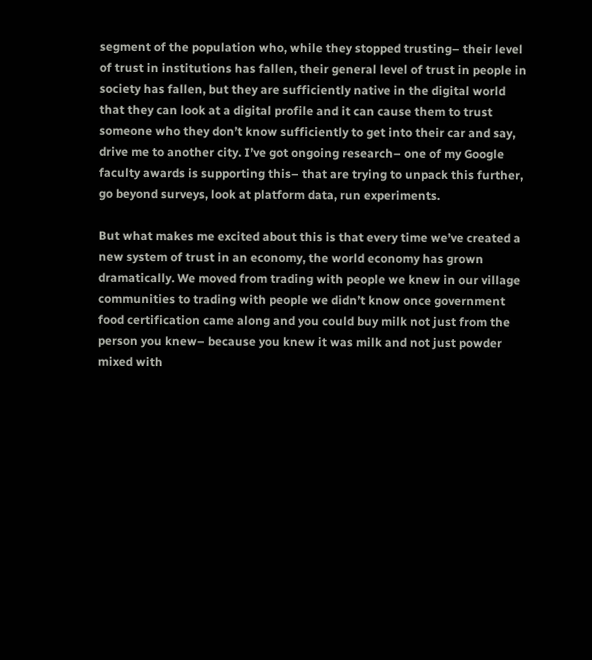segment of the population who, while they stopped trusting– their level of trust in institutions has fallen, their general level of trust in people in society has fallen, but they are sufficiently native in the digital world that they can look at a digital profile and it can cause them to trust someone who they don’t know sufficiently to get into their car and say, drive me to another city. I’ve got ongoing research– one of my Google faculty awards is supporting this– that are trying to unpack this further, go beyond surveys, look at platform data, run experiments.

But what makes me excited about this is that every time we’ve created a new system of trust in an economy, the world economy has grown dramatically. We moved from trading with people we knew in our village communities to trading with people we didn’t know once government food certification came along and you could buy milk not just from the person you knew– because you knew it was milk and not just powder mixed with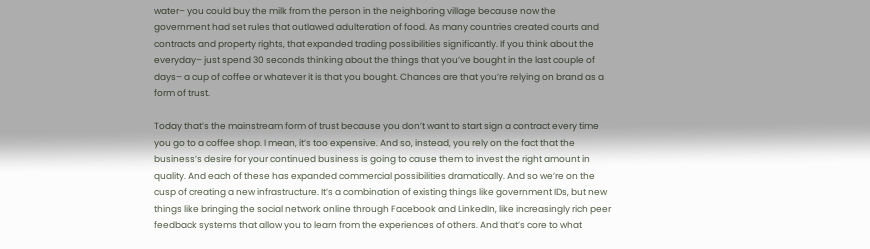water– you could buy the milk from the person in the neighboring village because now the government had set rules that outlawed adulteration of food. As many countries created courts and contracts and property rights, that expanded trading possibilities significantly. If you think about the everyday– just spend 30 seconds thinking about the things that you’ve bought in the last couple of days– a cup of coffee or whatever it is that you bought. Chances are that you’re relying on brand as a form of trust.

Today that’s the mainstream form of trust because you don’t want to start sign a contract every time you go to a coffee shop. I mean, it’s too expensive. And so, instead, you rely on the fact that the business’s desire for your continued business is going to cause them to invest the right amount in quality. And each of these has expanded commercial possibilities dramatically. And so we’re on the cusp of creating a new infrastructure. It’s a combination of existing things like government IDs, but new things like bringing the social network online through Facebook and LinkedIn, like increasingly rich peer feedback systems that allow you to learn from the experiences of others. And that’s core to what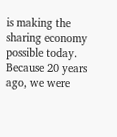is making the sharing economy possible today. Because 20 years ago, we were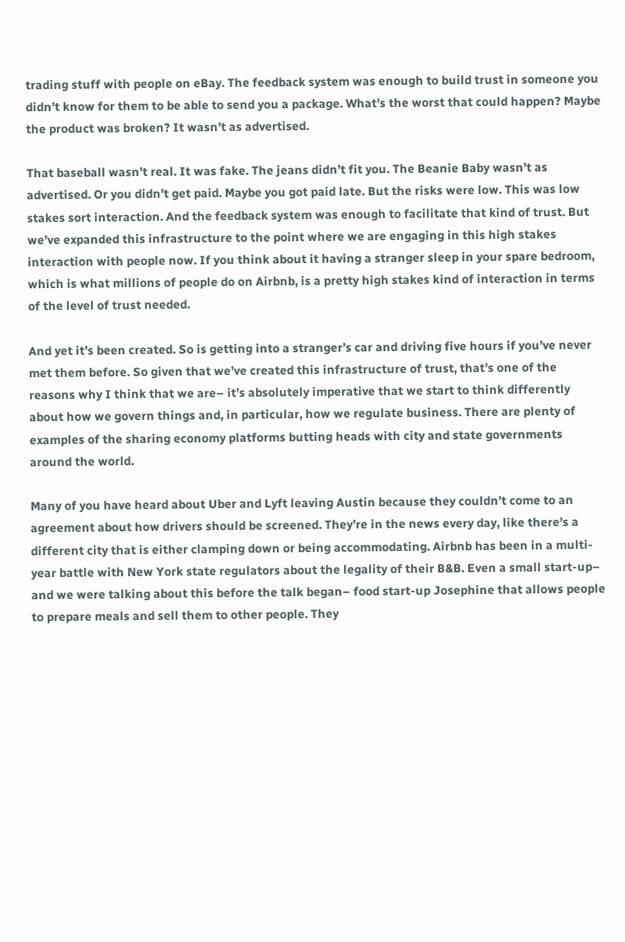trading stuff with people on eBay. The feedback system was enough to build trust in someone you didn’t know for them to be able to send you a package. What’s the worst that could happen? Maybe the product was broken? It wasn’t as advertised.

That baseball wasn’t real. It was fake. The jeans didn’t fit you. The Beanie Baby wasn’t as advertised. Or you didn’t get paid. Maybe you got paid late. But the risks were low. This was low stakes sort interaction. And the feedback system was enough to facilitate that kind of trust. But we’ve expanded this infrastructure to the point where we are engaging in this high stakes interaction with people now. If you think about it having a stranger sleep in your spare bedroom, which is what millions of people do on Airbnb, is a pretty high stakes kind of interaction in terms of the level of trust needed.

And yet it’s been created. So is getting into a stranger’s car and driving five hours if you’ve never met them before. So given that we’ve created this infrastructure of trust, that’s one of the reasons why I think that we are– it’s absolutely imperative that we start to think differently about how we govern things and, in particular, how we regulate business. There are plenty of examples of the sharing economy platforms butting heads with city and state governments around the world.

Many of you have heard about Uber and Lyft leaving Austin because they couldn’t come to an agreement about how drivers should be screened. They’re in the news every day, like there’s a different city that is either clamping down or being accommodating. Airbnb has been in a multi-year battle with New York state regulators about the legality of their B&B. Even a small start-up– and we were talking about this before the talk began– food start-up Josephine that allows people to prepare meals and sell them to other people. They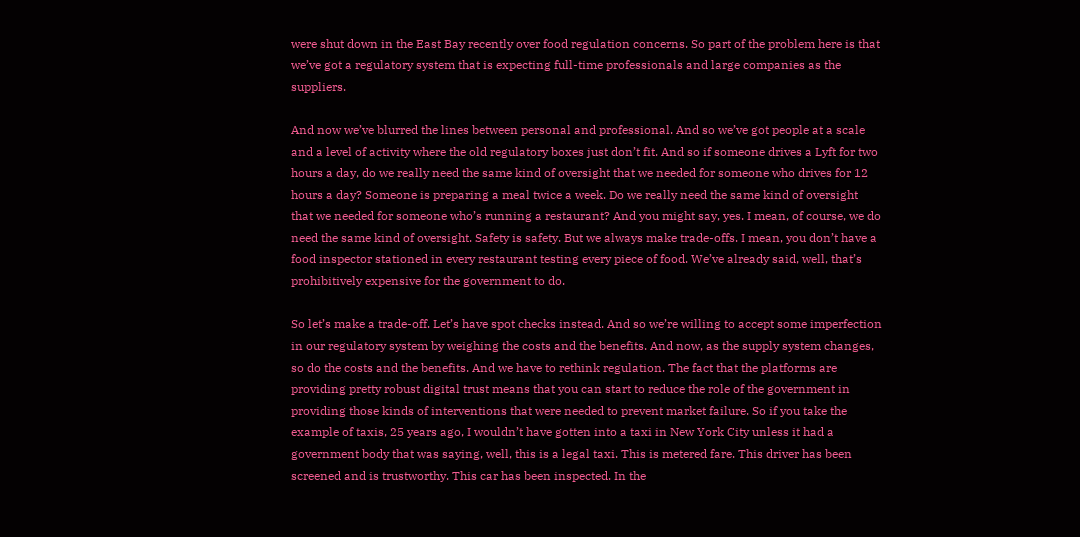were shut down in the East Bay recently over food regulation concerns. So part of the problem here is that we’ve got a regulatory system that is expecting full-time professionals and large companies as the suppliers.

And now we’ve blurred the lines between personal and professional. And so we’ve got people at a scale and a level of activity where the old regulatory boxes just don’t fit. And so if someone drives a Lyft for two hours a day, do we really need the same kind of oversight that we needed for someone who drives for 12 hours a day? Someone is preparing a meal twice a week. Do we really need the same kind of oversight that we needed for someone who’s running a restaurant? And you might say, yes. I mean, of course, we do need the same kind of oversight. Safety is safety. But we always make trade-offs. I mean, you don’t have a food inspector stationed in every restaurant testing every piece of food. We’ve already said, well, that’s prohibitively expensive for the government to do.

So let’s make a trade-off. Let’s have spot checks instead. And so we’re willing to accept some imperfection in our regulatory system by weighing the costs and the benefits. And now, as the supply system changes, so do the costs and the benefits. And we have to rethink regulation. The fact that the platforms are providing pretty robust digital trust means that you can start to reduce the role of the government in providing those kinds of interventions that were needed to prevent market failure. So if you take the example of taxis, 25 years ago, I wouldn’t have gotten into a taxi in New York City unless it had a government body that was saying, well, this is a legal taxi. This is metered fare. This driver has been screened and is trustworthy. This car has been inspected. In the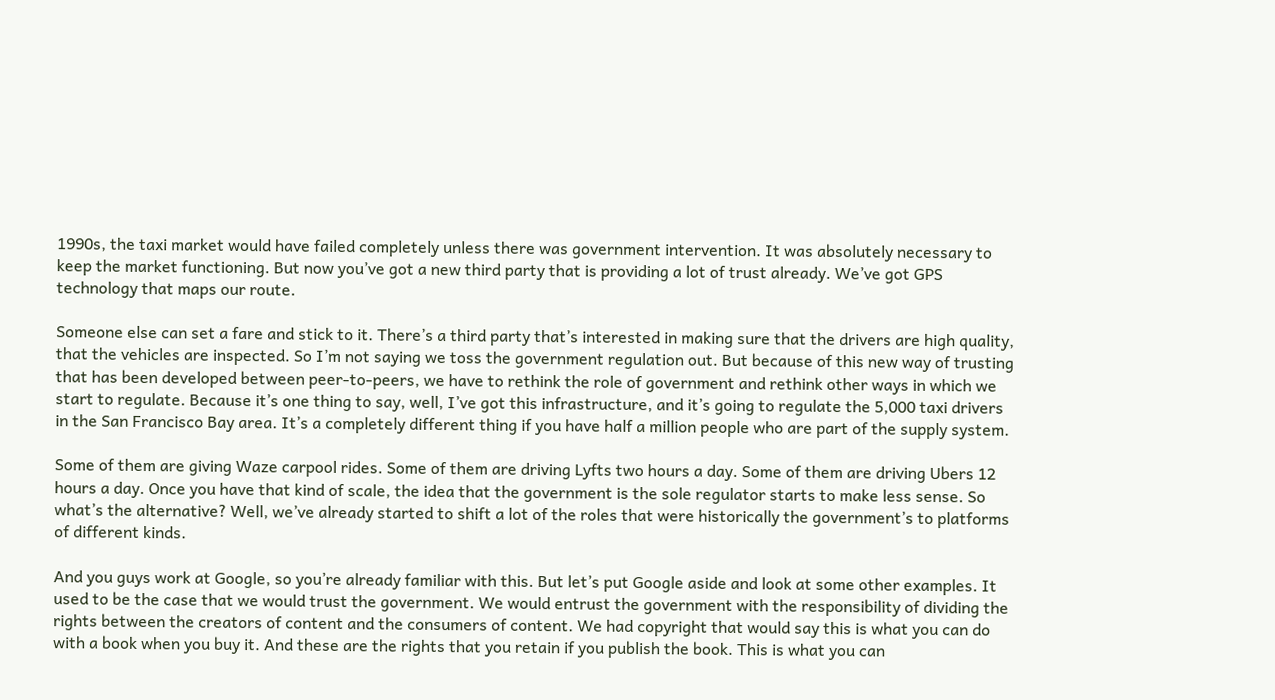1990s, the taxi market would have failed completely unless there was government intervention. It was absolutely necessary to keep the market functioning. But now you’ve got a new third party that is providing a lot of trust already. We’ve got GPS technology that maps our route.

Someone else can set a fare and stick to it. There’s a third party that’s interested in making sure that the drivers are high quality, that the vehicles are inspected. So I’m not saying we toss the government regulation out. But because of this new way of trusting that has been developed between peer-to-peers, we have to rethink the role of government and rethink other ways in which we start to regulate. Because it’s one thing to say, well, I’ve got this infrastructure, and it’s going to regulate the 5,000 taxi drivers in the San Francisco Bay area. It’s a completely different thing if you have half a million people who are part of the supply system.

Some of them are giving Waze carpool rides. Some of them are driving Lyfts two hours a day. Some of them are driving Ubers 12 hours a day. Once you have that kind of scale, the idea that the government is the sole regulator starts to make less sense. So what’s the alternative? Well, we’ve already started to shift a lot of the roles that were historically the government’s to platforms of different kinds.

And you guys work at Google, so you’re already familiar with this. But let’s put Google aside and look at some other examples. It used to be the case that we would trust the government. We would entrust the government with the responsibility of dividing the rights between the creators of content and the consumers of content. We had copyright that would say this is what you can do with a book when you buy it. And these are the rights that you retain if you publish the book. This is what you can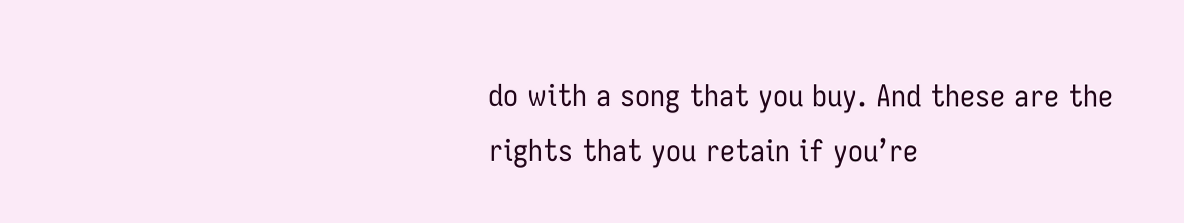do with a song that you buy. And these are the rights that you retain if you’re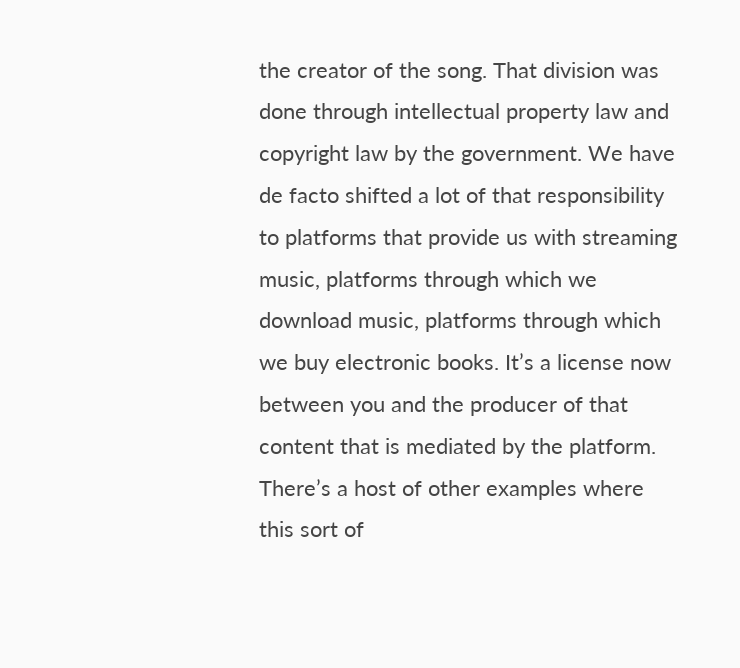the creator of the song. That division was done through intellectual property law and copyright law by the government. We have de facto shifted a lot of that responsibility to platforms that provide us with streaming music, platforms through which we download music, platforms through which we buy electronic books. It’s a license now between you and the producer of that content that is mediated by the platform. There’s a host of other examples where this sort of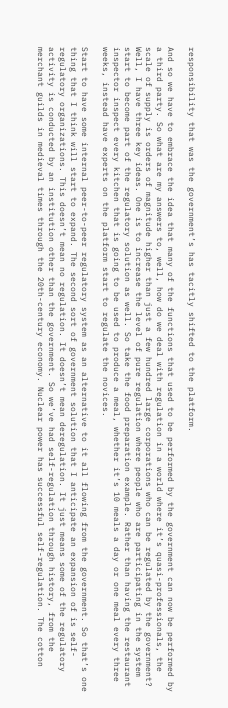responsibility that was the government’s has tacitly shifted to the platform.

And so we have to embrace the idea that many of the functions that used to be performed by the government can now be performed by a third party. So what are my answers to, well, how do we deal with regulation in a world where it’s quasi-professionals, the scale of supply is orders of magnitude higher than just a few hundred large corporations who can be regulated by the government? Well, I have three key ideas. One is to increase the level of pure regulation where people who are participating in the system start to become part of the regulatory solution as well. So take the food preparation example. Rather than having the restaurant inspector inspect every kitchen that is going to be used to produce a meal, whether it’s 10 meals a day or one meal every three weeks, instead have experts on the platform start to regulate the novices.

Start to have some internal peer-to-peer regulatory system as an alternative to it all flowing from the government. So that’s one thing that I think will start to expand. The second sort of government solution that I anticipate an expansion of is self-regulatory organizations. This doesn’t mean no regulation. It doesn’t mean deregulation. It just means some of the regulatory activity is conducted by an institution other than the government. So we’ve had self-regulation through history, from the merchant guilds in medieval times through the 20th-century economy. Nuclear power has successful self-regulation. The cotton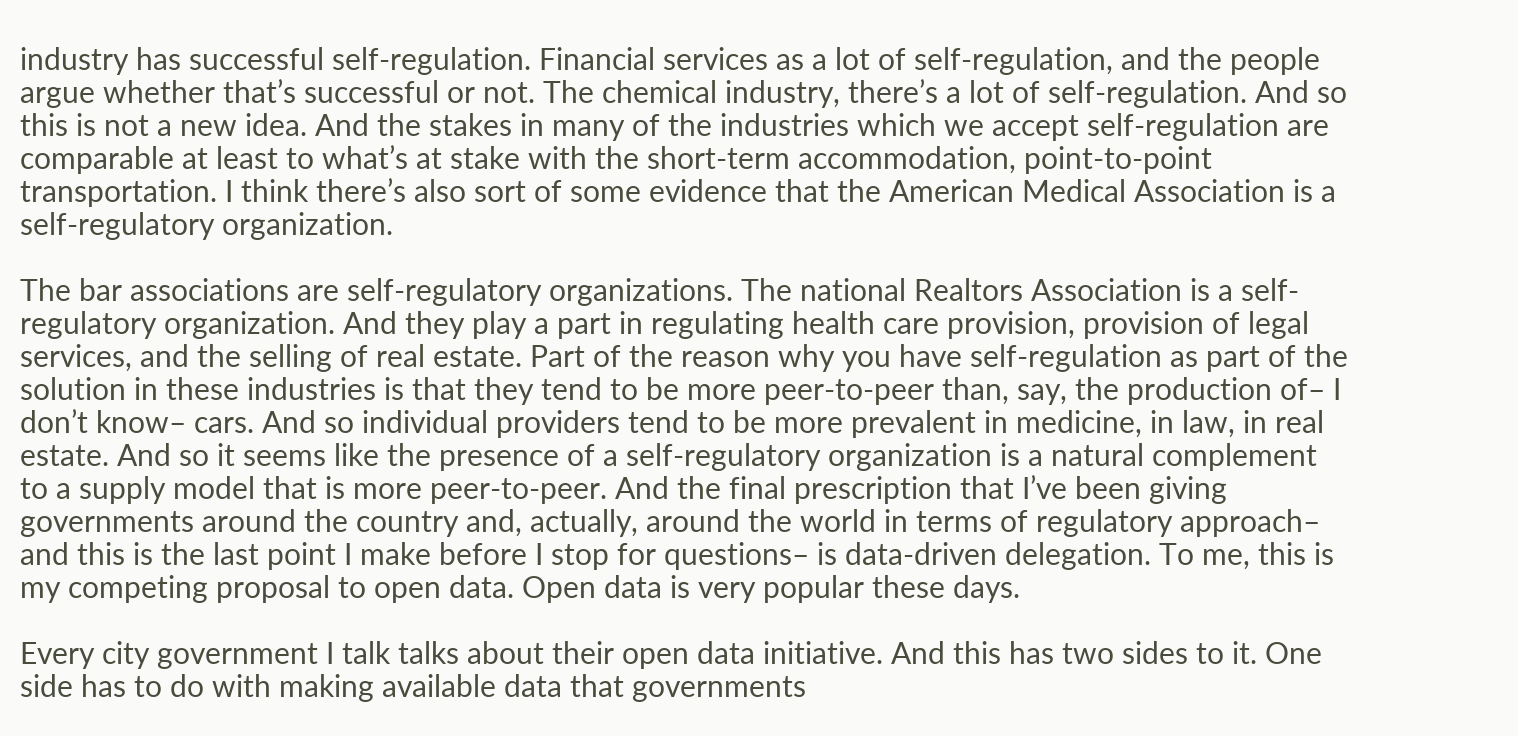industry has successful self-regulation. Financial services as a lot of self-regulation, and the people argue whether that’s successful or not. The chemical industry, there’s a lot of self-regulation. And so this is not a new idea. And the stakes in many of the industries which we accept self-regulation are comparable at least to what’s at stake with the short-term accommodation, point-to-point transportation. I think there’s also sort of some evidence that the American Medical Association is a self-regulatory organization.

The bar associations are self-regulatory organizations. The national Realtors Association is a self-regulatory organization. And they play a part in regulating health care provision, provision of legal services, and the selling of real estate. Part of the reason why you have self-regulation as part of the solution in these industries is that they tend to be more peer-to-peer than, say, the production of– I don’t know– cars. And so individual providers tend to be more prevalent in medicine, in law, in real estate. And so it seems like the presence of a self-regulatory organization is a natural complement to a supply model that is more peer-to-peer. And the final prescription that I’ve been giving governments around the country and, actually, around the world in terms of regulatory approach– and this is the last point I make before I stop for questions– is data-driven delegation. To me, this is my competing proposal to open data. Open data is very popular these days.

Every city government I talk talks about their open data initiative. And this has two sides to it. One side has to do with making available data that governments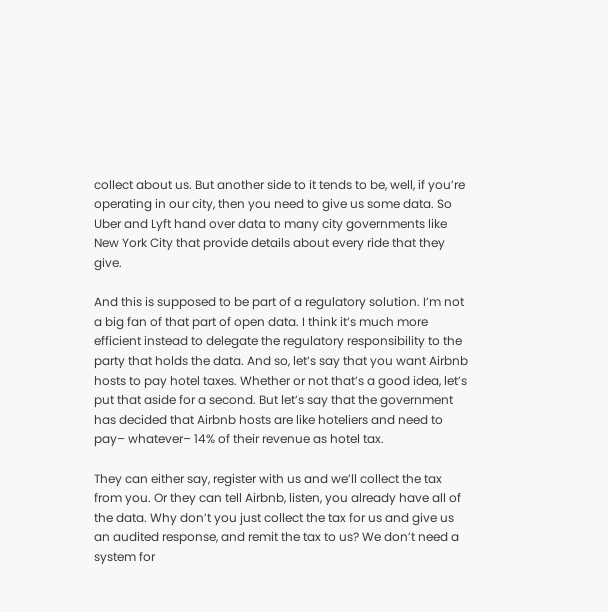collect about us. But another side to it tends to be, well, if you’re operating in our city, then you need to give us some data. So Uber and Lyft hand over data to many city governments like New York City that provide details about every ride that they give.

And this is supposed to be part of a regulatory solution. I’m not a big fan of that part of open data. I think it’s much more efficient instead to delegate the regulatory responsibility to the party that holds the data. And so, let’s say that you want Airbnb hosts to pay hotel taxes. Whether or not that’s a good idea, let’s put that aside for a second. But let’s say that the government has decided that Airbnb hosts are like hoteliers and need to pay– whatever– 14% of their revenue as hotel tax.

They can either say, register with us and we’ll collect the tax from you. Or they can tell Airbnb, listen, you already have all of the data. Why don’t you just collect the tax for us and give us an audited response, and remit the tax to us? We don’t need a system for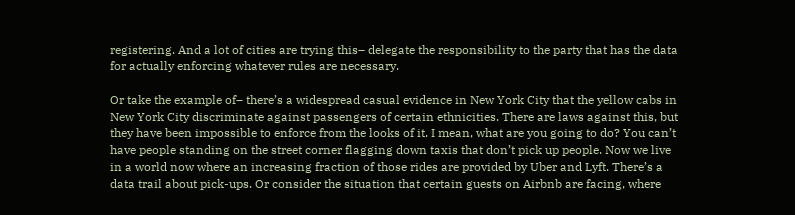registering. And a lot of cities are trying this– delegate the responsibility to the party that has the data for actually enforcing whatever rules are necessary.

Or take the example of– there’s a widespread casual evidence in New York City that the yellow cabs in New York City discriminate against passengers of certain ethnicities. There are laws against this, but they have been impossible to enforce from the looks of it. I mean, what are you going to do? You can’t have people standing on the street corner flagging down taxis that don’t pick up people. Now we live in a world now where an increasing fraction of those rides are provided by Uber and Lyft. There’s a data trail about pick-ups. Or consider the situation that certain guests on Airbnb are facing, where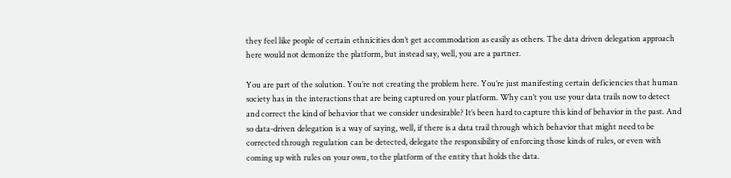they feel like people of certain ethnicities don’t get accommodation as easily as others. The data driven delegation approach here would not demonize the platform, but instead say, well, you are a partner.

You are part of the solution. You’re not creating the problem here. You’re just manifesting certain deficiencies that human society has in the interactions that are being captured on your platform. Why can’t you use your data trails now to detect and correct the kind of behavior that we consider undesirable? It’s been hard to capture this kind of behavior in the past. And so data-driven delegation is a way of saying, well, if there is a data trail through which behavior that might need to be corrected through regulation can be detected, delegate the responsibility of enforcing those kinds of rules, or even with coming up with rules on your own, to the platform of the entity that holds the data.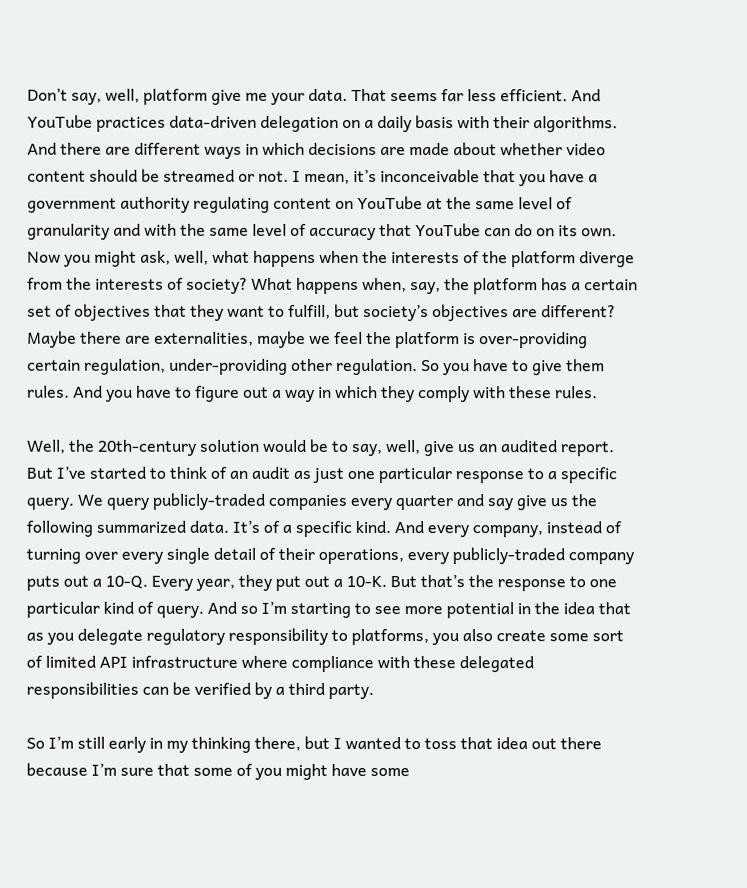Don’t say, well, platform give me your data. That seems far less efficient. And YouTube practices data-driven delegation on a daily basis with their algorithms. And there are different ways in which decisions are made about whether video content should be streamed or not. I mean, it’s inconceivable that you have a government authority regulating content on YouTube at the same level of granularity and with the same level of accuracy that YouTube can do on its own. Now you might ask, well, what happens when the interests of the platform diverge from the interests of society? What happens when, say, the platform has a certain set of objectives that they want to fulfill, but society’s objectives are different? Maybe there are externalities, maybe we feel the platform is over-providing certain regulation, under-providing other regulation. So you have to give them rules. And you have to figure out a way in which they comply with these rules.

Well, the 20th-century solution would be to say, well, give us an audited report. But I’ve started to think of an audit as just one particular response to a specific query. We query publicly-traded companies every quarter and say give us the following summarized data. It’s of a specific kind. And every company, instead of turning over every single detail of their operations, every publicly-traded company puts out a 10-Q. Every year, they put out a 10-K. But that’s the response to one particular kind of query. And so I’m starting to see more potential in the idea that as you delegate regulatory responsibility to platforms, you also create some sort of limited API infrastructure where compliance with these delegated responsibilities can be verified by a third party.

So I’m still early in my thinking there, but I wanted to toss that idea out there because I’m sure that some of you might have some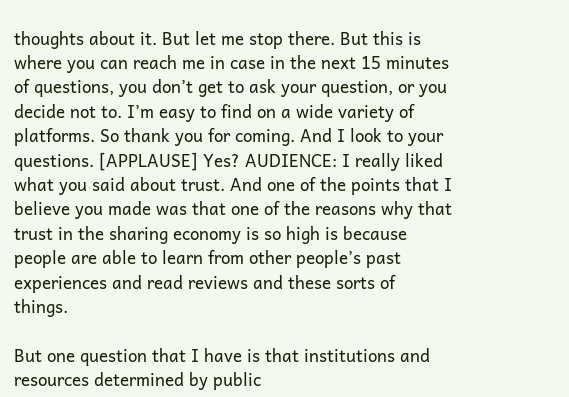thoughts about it. But let me stop there. But this is where you can reach me in case in the next 15 minutes of questions, you don’t get to ask your question, or you decide not to. I’m easy to find on a wide variety of platforms. So thank you for coming. And I look to your questions. [APPLAUSE] Yes? AUDIENCE: I really liked what you said about trust. And one of the points that I believe you made was that one of the reasons why that trust in the sharing economy is so high is because people are able to learn from other people’s past experiences and read reviews and these sorts of things.

But one question that I have is that institutions and resources determined by public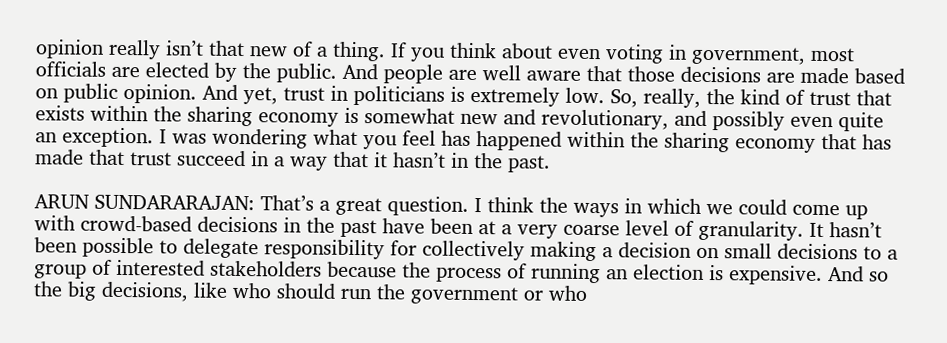opinion really isn’t that new of a thing. If you think about even voting in government, most officials are elected by the public. And people are well aware that those decisions are made based on public opinion. And yet, trust in politicians is extremely low. So, really, the kind of trust that exists within the sharing economy is somewhat new and revolutionary, and possibly even quite an exception. I was wondering what you feel has happened within the sharing economy that has made that trust succeed in a way that it hasn’t in the past.

ARUN SUNDARARAJAN: That’s a great question. I think the ways in which we could come up with crowd-based decisions in the past have been at a very coarse level of granularity. It hasn’t been possible to delegate responsibility for collectively making a decision on small decisions to a group of interested stakeholders because the process of running an election is expensive. And so the big decisions, like who should run the government or who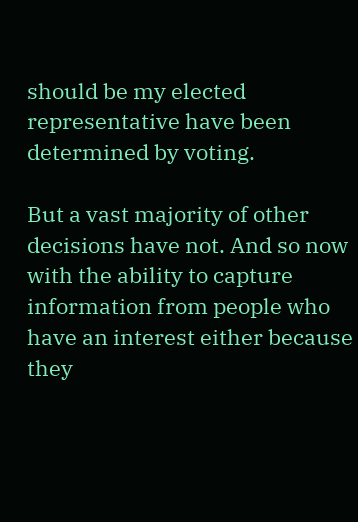should be my elected representative have been determined by voting.

But a vast majority of other decisions have not. And so now with the ability to capture information from people who have an interest either because they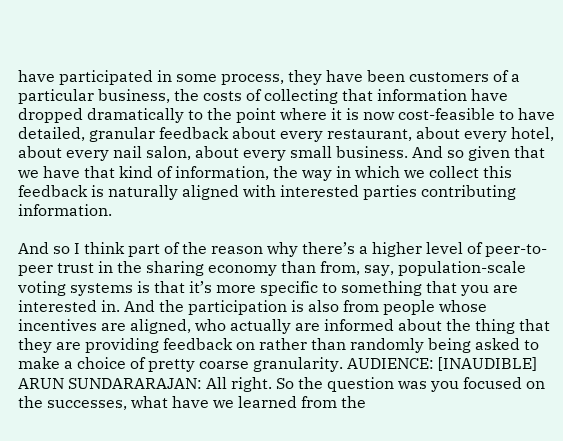have participated in some process, they have been customers of a particular business, the costs of collecting that information have dropped dramatically to the point where it is now cost-feasible to have detailed, granular feedback about every restaurant, about every hotel, about every nail salon, about every small business. And so given that we have that kind of information, the way in which we collect this feedback is naturally aligned with interested parties contributing information.

And so I think part of the reason why there’s a higher level of peer-to-peer trust in the sharing economy than from, say, population-scale voting systems is that it’s more specific to something that you are interested in. And the participation is also from people whose incentives are aligned, who actually are informed about the thing that they are providing feedback on rather than randomly being asked to make a choice of pretty coarse granularity. AUDIENCE: [INAUDIBLE] ARUN SUNDARARAJAN: All right. So the question was you focused on the successes, what have we learned from the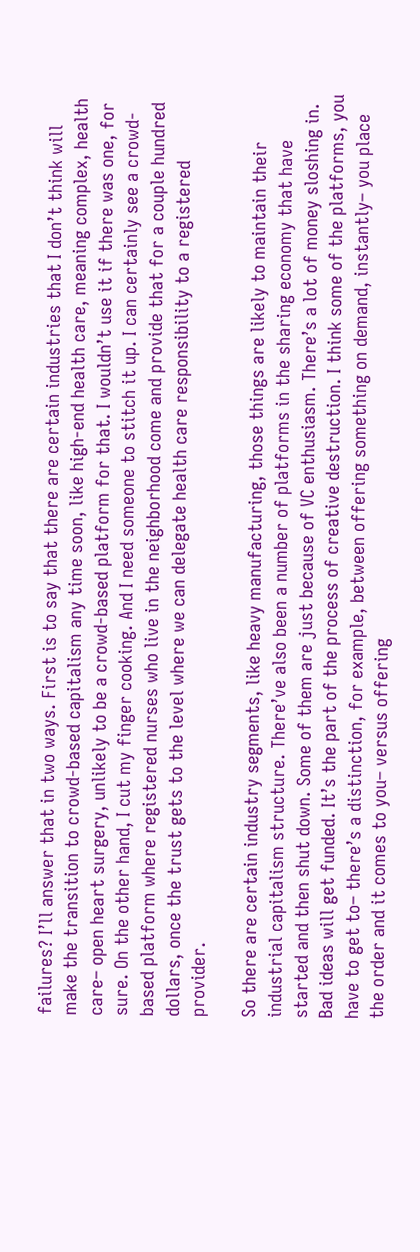failures? I’ll answer that in two ways. First is to say that there are certain industries that I don’t think will make the transition to crowd-based capitalism any time soon, like high-end health care, meaning complex, health care– open heart surgery, unlikely to be a crowd-based platform for that. I wouldn’t use it if there was one, for sure. On the other hand, I cut my finger cooking. And I need someone to stitch it up. I can certainly see a crowd-based platform where registered nurses who live in the neighborhood come and provide that for a couple hundred dollars, once the trust gets to the level where we can delegate health care responsibility to a registered provider.

So there are certain industry segments, like heavy manufacturing, those things are likely to maintain their industrial capitalism structure. There’ve also been a number of platforms in the sharing economy that have started and then shut down. Some of them are just because of VC enthusiasm. There’s a lot of money sloshing in. Bad ideas will get funded. It’s the part of the process of creative destruction. I think some of the platforms, you have to get to– there’s a distinction, for example, between offering something on demand, instantly– you place the order and it comes to you– versus offering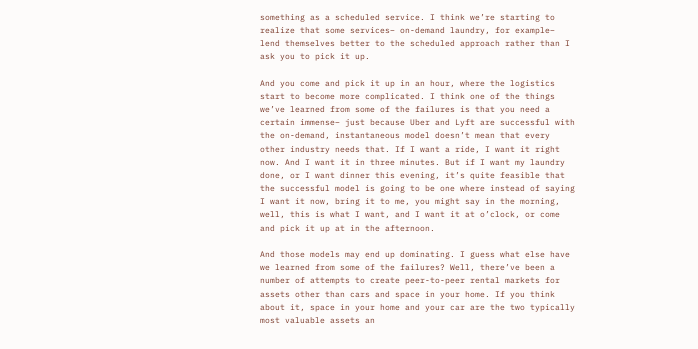something as a scheduled service. I think we’re starting to realize that some services– on-demand laundry, for example– lend themselves better to the scheduled approach rather than I ask you to pick it up.

And you come and pick it up in an hour, where the logistics start to become more complicated. I think one of the things we’ve learned from some of the failures is that you need a certain immense– just because Uber and Lyft are successful with the on-demand, instantaneous model doesn’t mean that every other industry needs that. If I want a ride, I want it right now. And I want it in three minutes. But if I want my laundry done, or I want dinner this evening, it’s quite feasible that the successful model is going to be one where instead of saying I want it now, bring it to me, you might say in the morning, well, this is what I want, and I want it at o’clock, or come and pick it up at in the afternoon.

And those models may end up dominating. I guess what else have we learned from some of the failures? Well, there’ve been a number of attempts to create peer-to-peer rental markets for assets other than cars and space in your home. If you think about it, space in your home and your car are the two typically most valuable assets an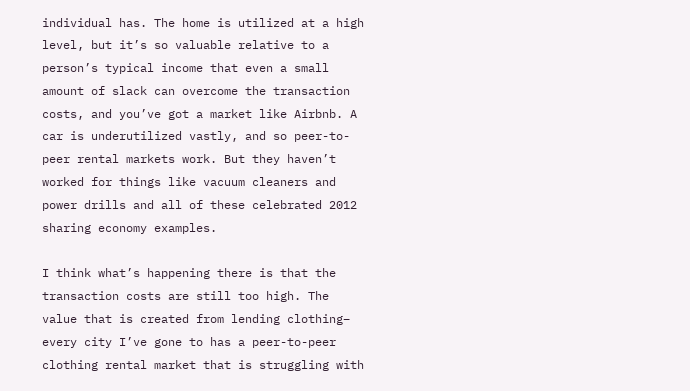individual has. The home is utilized at a high level, but it’s so valuable relative to a person’s typical income that even a small amount of slack can overcome the transaction costs, and you’ve got a market like Airbnb. A car is underutilized vastly, and so peer-to-peer rental markets work. But they haven’t worked for things like vacuum cleaners and power drills and all of these celebrated 2012 sharing economy examples.

I think what’s happening there is that the transaction costs are still too high. The value that is created from lending clothing– every city I’ve gone to has a peer-to-peer clothing rental market that is struggling with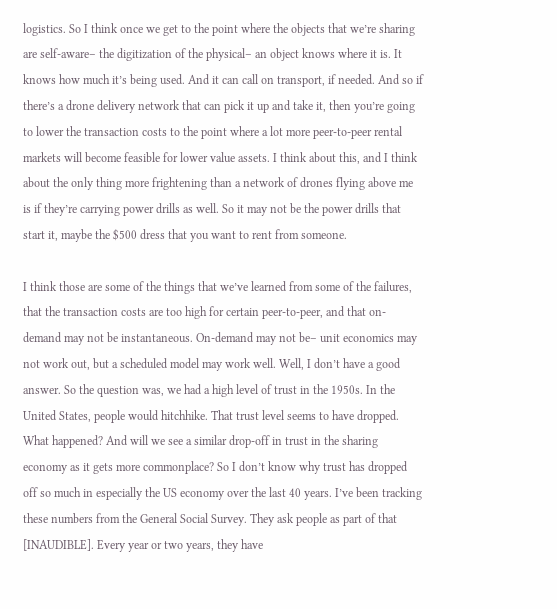logistics. So I think once we get to the point where the objects that we’re sharing are self-aware– the digitization of the physical– an object knows where it is. It knows how much it’s being used. And it can call on transport, if needed. And so if there’s a drone delivery network that can pick it up and take it, then you’re going to lower the transaction costs to the point where a lot more peer-to-peer rental markets will become feasible for lower value assets. I think about this, and I think about the only thing more frightening than a network of drones flying above me is if they’re carrying power drills as well. So it may not be the power drills that start it, maybe the $500 dress that you want to rent from someone.

I think those are some of the things that we’ve learned from some of the failures, that the transaction costs are too high for certain peer-to-peer, and that on-demand may not be instantaneous. On-demand may not be– unit economics may not work out, but a scheduled model may work well. Well, I don’t have a good answer. So the question was, we had a high level of trust in the 1950s. In the United States, people would hitchhike. That trust level seems to have dropped. What happened? And will we see a similar drop-off in trust in the sharing economy as it gets more commonplace? So I don’t know why trust has dropped off so much in especially the US economy over the last 40 years. I’ve been tracking these numbers from the General Social Survey. They ask people as part of that [INAUDIBLE]. Every year or two years, they have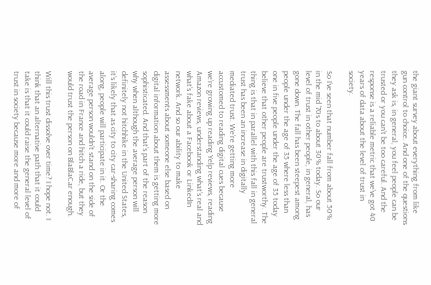the giant survey about everything from like gun control to choice. And one of the questions they ask is, in general, you feel people can be trusted or you can’t be too careful. And the response is a reliable metric that we’ve got 40 years of data about the level of trust in society.

So I’ve seen that number fall from about 50% in the mid ’70s to about 30% today. So our level of trust in other people, in general, has gone down. The fall has been steepest among people under the age of 35 where less than one in five people under the age of 35 today believe that other people are trustworthy. The thing is that in parallel with this fall in general trust has been an increase in digitally mediated trust. We’re getting more accustomed to reading digital cues because we’re growing up reading Yelp reviews, reading Amazon reviews, understanding what’s real and what’s fake about a Facebook or LinkedIn network. And so our ability to make assessments about someone else based on digital information about them is getting more sophisticated. And that’s part of the reason why when although the average person will definitely not hitchhike in the United States, it’s likely that as city to city car-sharing comes along, people will participate in it. Or the average person wouldn’t stand on the side of the road in France and hitch a ride, but they would trust the person on BlaBlaCar enough.

Will this trust dissolve over time? I hope not. I think that an alternative path that it could take is that it could raise the general level of trust in society because more and more of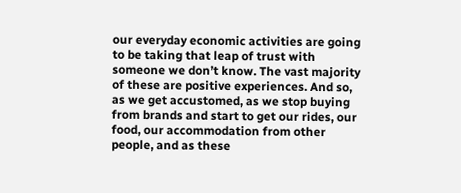our everyday economic activities are going to be taking that leap of trust with someone we don’t know. The vast majority of these are positive experiences. And so, as we get accustomed, as we stop buying from brands and start to get our rides, our food, our accommodation from other people, and as these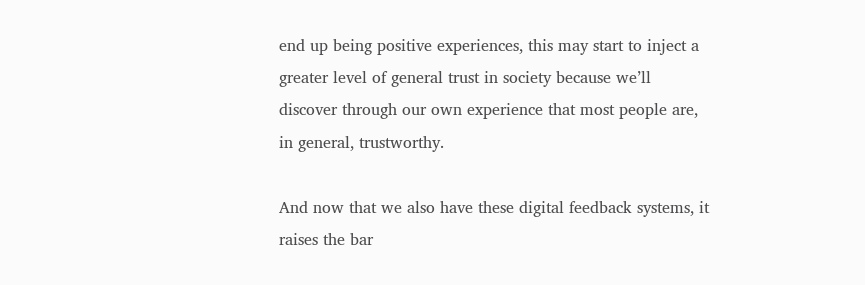end up being positive experiences, this may start to inject a greater level of general trust in society because we’ll discover through our own experience that most people are, in general, trustworthy.

And now that we also have these digital feedback systems, it raises the bar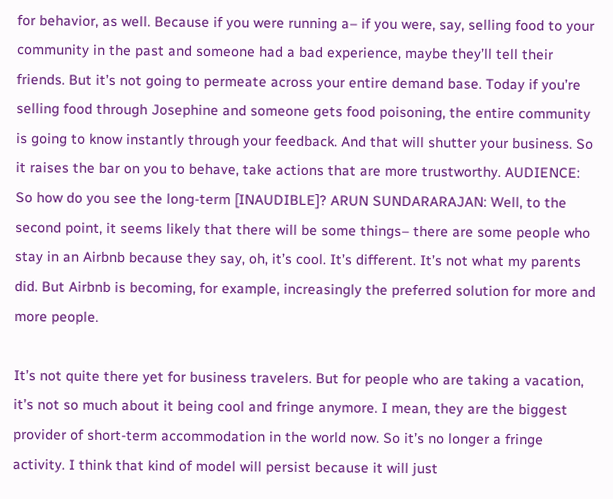for behavior, as well. Because if you were running a– if you were, say, selling food to your community in the past and someone had a bad experience, maybe they’ll tell their friends. But it’s not going to permeate across your entire demand base. Today if you’re selling food through Josephine and someone gets food poisoning, the entire community is going to know instantly through your feedback. And that will shutter your business. So it raises the bar on you to behave, take actions that are more trustworthy. AUDIENCE: So how do you see the long-term [INAUDIBLE]? ARUN SUNDARARAJAN: Well, to the second point, it seems likely that there will be some things– there are some people who stay in an Airbnb because they say, oh, it’s cool. It’s different. It’s not what my parents did. But Airbnb is becoming, for example, increasingly the preferred solution for more and more people.

It’s not quite there yet for business travelers. But for people who are taking a vacation, it’s not so much about it being cool and fringe anymore. I mean, they are the biggest provider of short-term accommodation in the world now. So it’s no longer a fringe activity. I think that kind of model will persist because it will just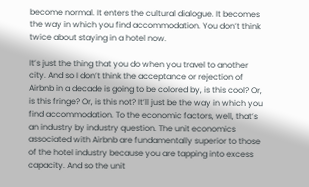become normal. It enters the cultural dialogue. It becomes the way in which you find accommodation. You don’t think twice about staying in a hotel now.

It’s just the thing that you do when you travel to another city. And so I don’t think the acceptance or rejection of Airbnb in a decade is going to be colored by, is this cool? Or, is this fringe? Or, is this not? It’ll just be the way in which you find accommodation. To the economic factors, well, that’s an industry by industry question. The unit economics associated with Airbnb are fundamentally superior to those of the hotel industry because you are tapping into excess capacity. And so the unit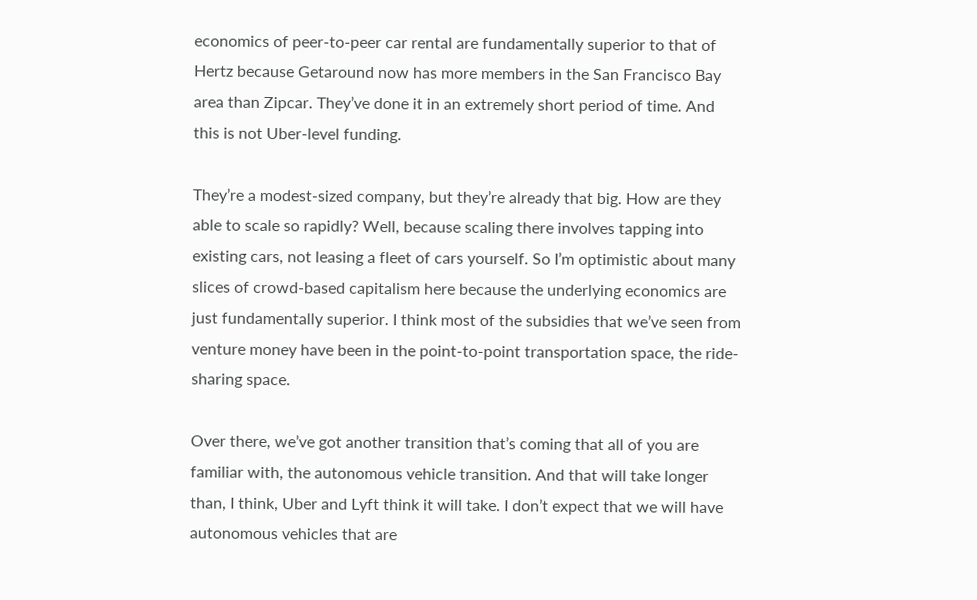economics of peer-to-peer car rental are fundamentally superior to that of Hertz because Getaround now has more members in the San Francisco Bay area than Zipcar. They’ve done it in an extremely short period of time. And this is not Uber-level funding.

They’re a modest-sized company, but they’re already that big. How are they able to scale so rapidly? Well, because scaling there involves tapping into existing cars, not leasing a fleet of cars yourself. So I’m optimistic about many slices of crowd-based capitalism here because the underlying economics are just fundamentally superior. I think most of the subsidies that we’ve seen from venture money have been in the point-to-point transportation space, the ride-sharing space.

Over there, we’ve got another transition that’s coming that all of you are familiar with, the autonomous vehicle transition. And that will take longer than, I think, Uber and Lyft think it will take. I don’t expect that we will have autonomous vehicles that are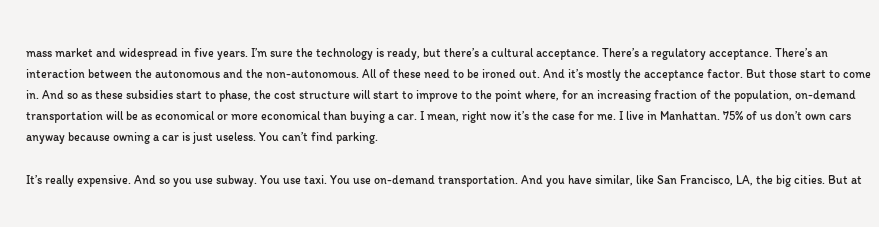mass market and widespread in five years. I’m sure the technology is ready, but there’s a cultural acceptance. There’s a regulatory acceptance. There’s an interaction between the autonomous and the non-autonomous. All of these need to be ironed out. And it’s mostly the acceptance factor. But those start to come in. And so as these subsidies start to phase, the cost structure will start to improve to the point where, for an increasing fraction of the population, on-demand transportation will be as economical or more economical than buying a car. I mean, right now it’s the case for me. I live in Manhattan. 75% of us don’t own cars anyway because owning a car is just useless. You can’t find parking.

It’s really expensive. And so you use subway. You use taxi. You use on-demand transportation. And you have similar, like San Francisco, LA, the big cities. But at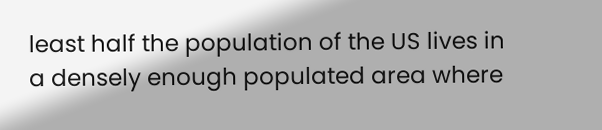least half the population of the US lives in a densely enough populated area where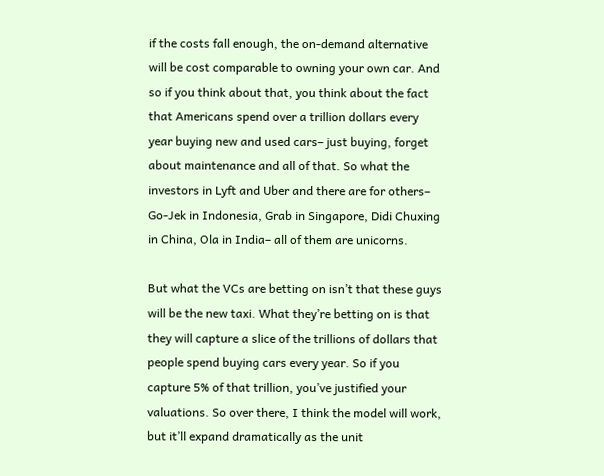if the costs fall enough, the on-demand alternative will be cost comparable to owning your own car. And so if you think about that, you think about the fact that Americans spend over a trillion dollars every year buying new and used cars– just buying, forget about maintenance and all of that. So what the investors in Lyft and Uber and there are for others– Go-Jek in Indonesia, Grab in Singapore, Didi Chuxing in China, Ola in India– all of them are unicorns.

But what the VCs are betting on isn’t that these guys will be the new taxi. What they’re betting on is that they will capture a slice of the trillions of dollars that people spend buying cars every year. So if you capture 5% of that trillion, you’ve justified your valuations. So over there, I think the model will work, but it’ll expand dramatically as the unit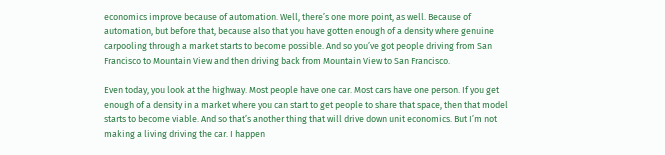economics improve because of automation. Well, there’s one more point, as well. Because of automation, but before that, because also that you have gotten enough of a density where genuine carpooling through a market starts to become possible. And so you’ve got people driving from San Francisco to Mountain View and then driving back from Mountain View to San Francisco.

Even today, you look at the highway. Most people have one car. Most cars have one person. If you get enough of a density in a market where you can start to get people to share that space, then that model starts to become viable. And so that’s another thing that will drive down unit economics. But I’m not making a living driving the car. I happen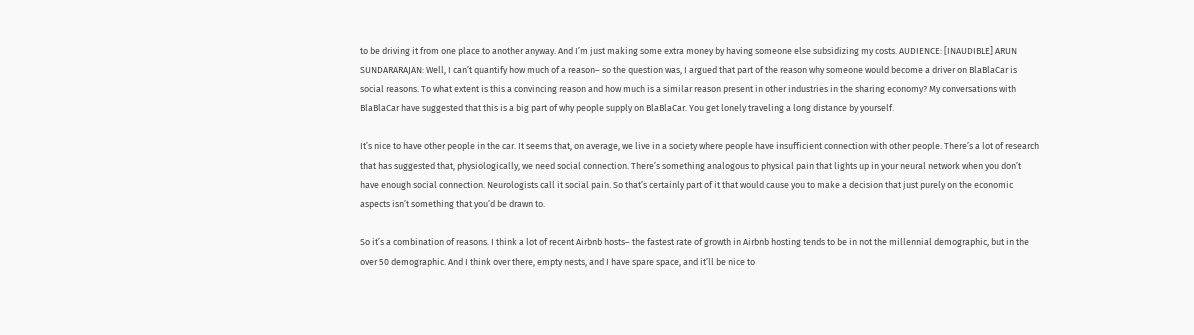to be driving it from one place to another anyway. And I’m just making some extra money by having someone else subsidizing my costs. AUDIENCE: [INAUDIBLE] ARUN SUNDARARAJAN: Well, I can’t quantify how much of a reason– so the question was, I argued that part of the reason why someone would become a driver on BlaBlaCar is social reasons. To what extent is this a convincing reason and how much is a similar reason present in other industries in the sharing economy? My conversations with BlaBlaCar have suggested that this is a big part of why people supply on BlaBlaCar. You get lonely traveling a long distance by yourself.

It’s nice to have other people in the car. It seems that, on average, we live in a society where people have insufficient connection with other people. There’s a lot of research that has suggested that, physiologically, we need social connection. There’s something analogous to physical pain that lights up in your neural network when you don’t have enough social connection. Neurologists call it social pain. So that’s certainly part of it that would cause you to make a decision that just purely on the economic aspects isn’t something that you’d be drawn to.

So it’s a combination of reasons. I think a lot of recent Airbnb hosts– the fastest rate of growth in Airbnb hosting tends to be in not the millennial demographic, but in the over 50 demographic. And I think over there, empty nests, and I have spare space, and it’ll be nice to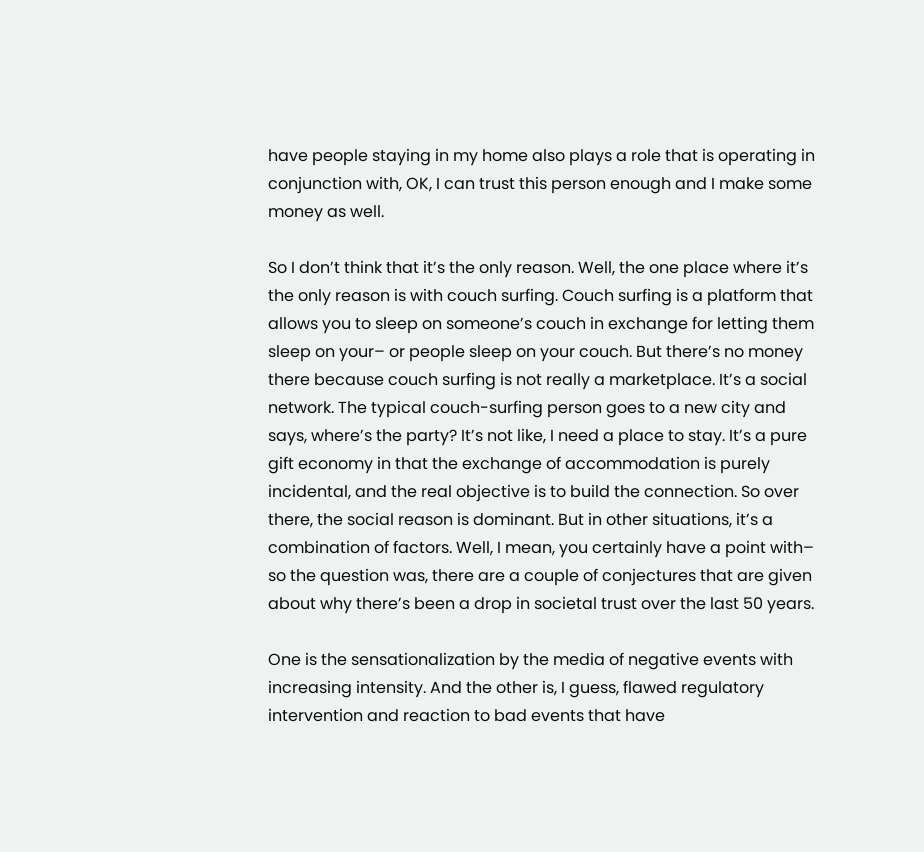have people staying in my home also plays a role that is operating in conjunction with, OK, I can trust this person enough and I make some money as well.

So I don’t think that it’s the only reason. Well, the one place where it’s the only reason is with couch surfing. Couch surfing is a platform that allows you to sleep on someone’s couch in exchange for letting them sleep on your– or people sleep on your couch. But there’s no money there because couch surfing is not really a marketplace. It’s a social network. The typical couch-surfing person goes to a new city and says, where’s the party? It’s not like, I need a place to stay. It’s a pure gift economy in that the exchange of accommodation is purely incidental, and the real objective is to build the connection. So over there, the social reason is dominant. But in other situations, it’s a combination of factors. Well, I mean, you certainly have a point with– so the question was, there are a couple of conjectures that are given about why there’s been a drop in societal trust over the last 50 years.

One is the sensationalization by the media of negative events with increasing intensity. And the other is, I guess, flawed regulatory intervention and reaction to bad events that have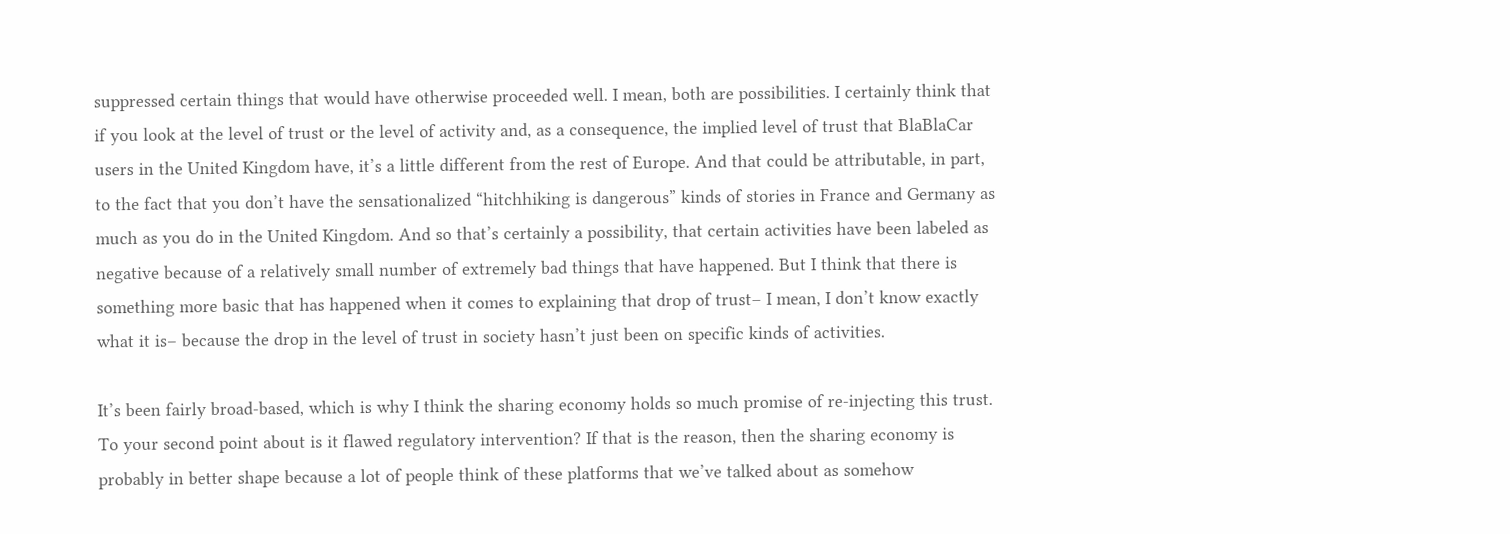suppressed certain things that would have otherwise proceeded well. I mean, both are possibilities. I certainly think that if you look at the level of trust or the level of activity and, as a consequence, the implied level of trust that BlaBlaCar users in the United Kingdom have, it’s a little different from the rest of Europe. And that could be attributable, in part, to the fact that you don’t have the sensationalized “hitchhiking is dangerous” kinds of stories in France and Germany as much as you do in the United Kingdom. And so that’s certainly a possibility, that certain activities have been labeled as negative because of a relatively small number of extremely bad things that have happened. But I think that there is something more basic that has happened when it comes to explaining that drop of trust– I mean, I don’t know exactly what it is– because the drop in the level of trust in society hasn’t just been on specific kinds of activities.

It’s been fairly broad-based, which is why I think the sharing economy holds so much promise of re-injecting this trust. To your second point about is it flawed regulatory intervention? If that is the reason, then the sharing economy is probably in better shape because a lot of people think of these platforms that we’ve talked about as somehow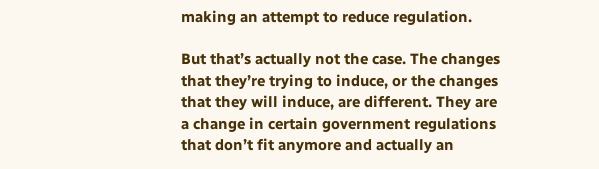making an attempt to reduce regulation.

But that’s actually not the case. The changes that they’re trying to induce, or the changes that they will induce, are different. They are a change in certain government regulations that don’t fit anymore and actually an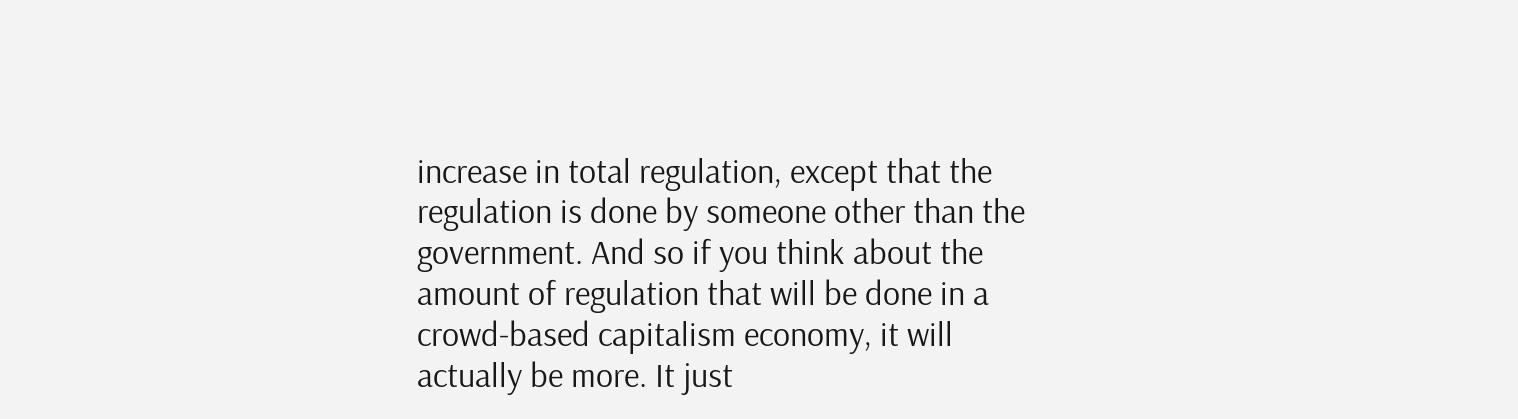increase in total regulation, except that the regulation is done by someone other than the government. And so if you think about the amount of regulation that will be done in a crowd-based capitalism economy, it will actually be more. It just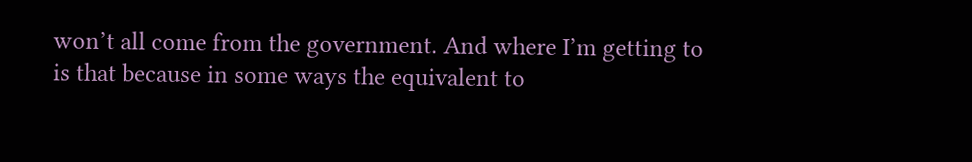won’t all come from the government. And where I’m getting to is that because in some ways the equivalent to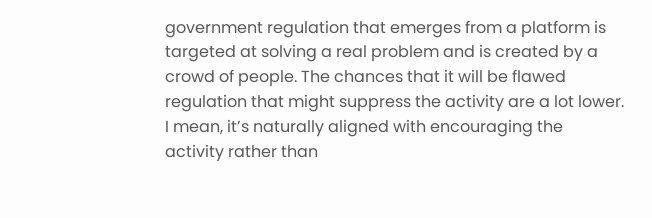government regulation that emerges from a platform is targeted at solving a real problem and is created by a crowd of people. The chances that it will be flawed regulation that might suppress the activity are a lot lower. I mean, it’s naturally aligned with encouraging the activity rather than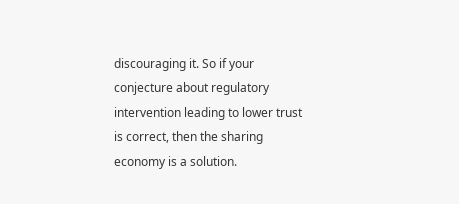discouraging it. So if your conjecture about regulatory intervention leading to lower trust is correct, then the sharing economy is a solution.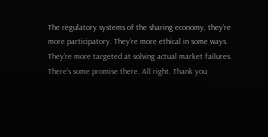The regulatory systems of the sharing economy, they’re more participatory. They’re more ethical in some ways. They’re more targeted at solving actual market failures. There’s some promise there. All right. Thank you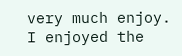very much enjoy. I enjoyed the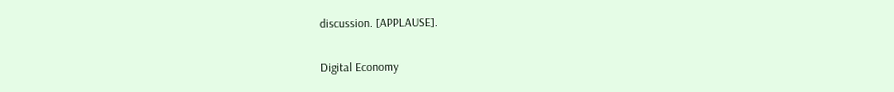discussion. [APPLAUSE].

Digital Economy